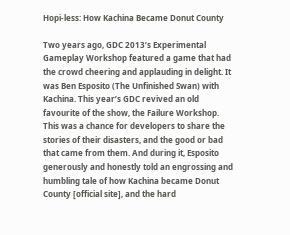Hopi-less: How Kachina Became Donut County

Two years ago, GDC 2013’s Experimental Gameplay Workshop featured a game that had the crowd cheering and applauding in delight. It was Ben Esposito (The Unfinished Swan) with Kachina. This year’s GDC revived an old favourite of the show, the Failure Workshop. This was a chance for developers to share the stories of their disasters, and the good or bad that came from them. And during it, Esposito generously and honestly told an engrossing and humbling tale of how Kachina became Donut County [official site], and the hard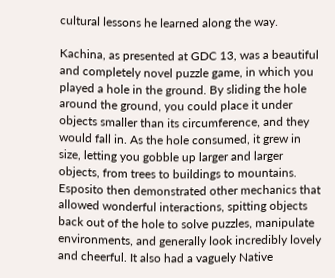cultural lessons he learned along the way.

Kachina, as presented at GDC 13, was a beautiful and completely novel puzzle game, in which you played a hole in the ground. By sliding the hole around the ground, you could place it under objects smaller than its circumference, and they would fall in. As the hole consumed, it grew in size, letting you gobble up larger and larger objects, from trees to buildings to mountains. Esposito then demonstrated other mechanics that allowed wonderful interactions, spitting objects back out of the hole to solve puzzles, manipulate environments, and generally look incredibly lovely and cheerful. It also had a vaguely Native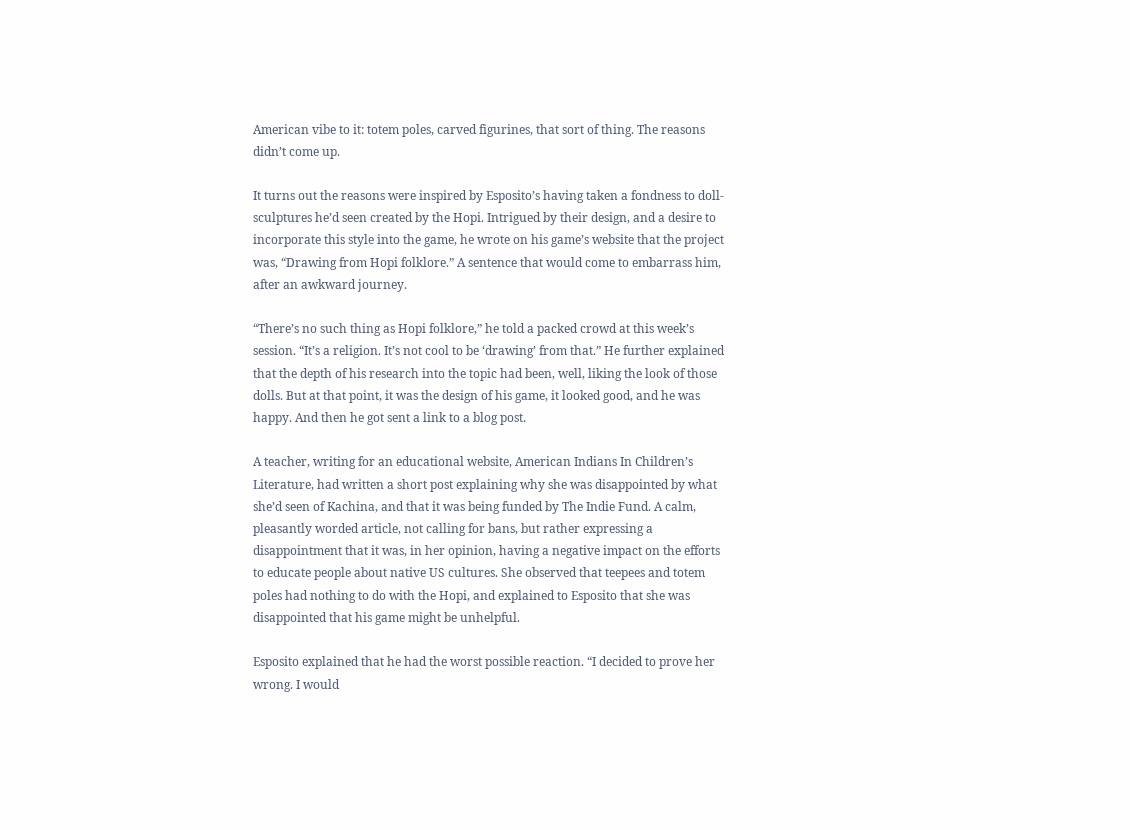American vibe to it: totem poles, carved figurines, that sort of thing. The reasons didn’t come up.

It turns out the reasons were inspired by Esposito’s having taken a fondness to doll-sculptures he’d seen created by the Hopi. Intrigued by their design, and a desire to incorporate this style into the game, he wrote on his game’s website that the project was, “Drawing from Hopi folklore.” A sentence that would come to embarrass him, after an awkward journey.

“There’s no such thing as Hopi folklore,” he told a packed crowd at this week’s session. “It’s a religion. It’s not cool to be ‘drawing’ from that.” He further explained that the depth of his research into the topic had been, well, liking the look of those dolls. But at that point, it was the design of his game, it looked good, and he was happy. And then he got sent a link to a blog post.

A teacher, writing for an educational website, American Indians In Children’s Literature, had written a short post explaining why she was disappointed by what she’d seen of Kachina, and that it was being funded by The Indie Fund. A calm, pleasantly worded article, not calling for bans, but rather expressing a disappointment that it was, in her opinion, having a negative impact on the efforts to educate people about native US cultures. She observed that teepees and totem poles had nothing to do with the Hopi, and explained to Esposito that she was disappointed that his game might be unhelpful.

Esposito explained that he had the worst possible reaction. “I decided to prove her wrong. I would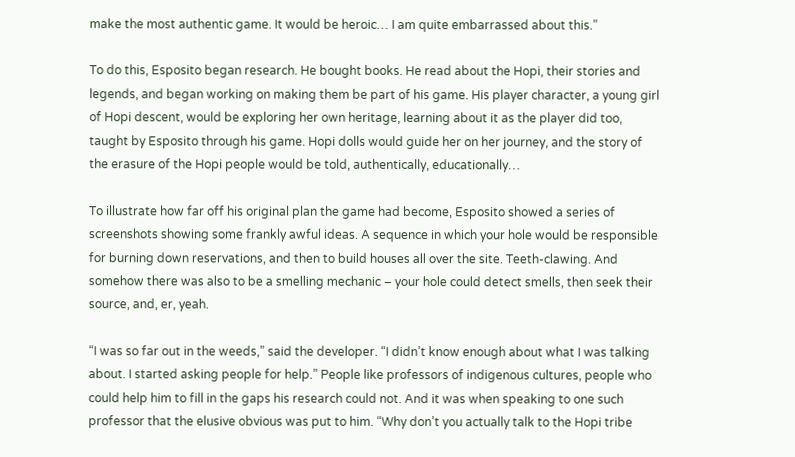make the most authentic game. It would be heroic… I am quite embarrassed about this.”

To do this, Esposito began research. He bought books. He read about the Hopi, their stories and legends, and began working on making them be part of his game. His player character, a young girl of Hopi descent, would be exploring her own heritage, learning about it as the player did too, taught by Esposito through his game. Hopi dolls would guide her on her journey, and the story of the erasure of the Hopi people would be told, authentically, educationally…

To illustrate how far off his original plan the game had become, Esposito showed a series of screenshots showing some frankly awful ideas. A sequence in which your hole would be responsible for burning down reservations, and then to build houses all over the site. Teeth-clawing. And somehow there was also to be a smelling mechanic – your hole could detect smells, then seek their source, and, er, yeah.

“I was so far out in the weeds,” said the developer. “I didn’t know enough about what I was talking about. I started asking people for help.” People like professors of indigenous cultures, people who could help him to fill in the gaps his research could not. And it was when speaking to one such professor that the elusive obvious was put to him. “Why don’t you actually talk to the Hopi tribe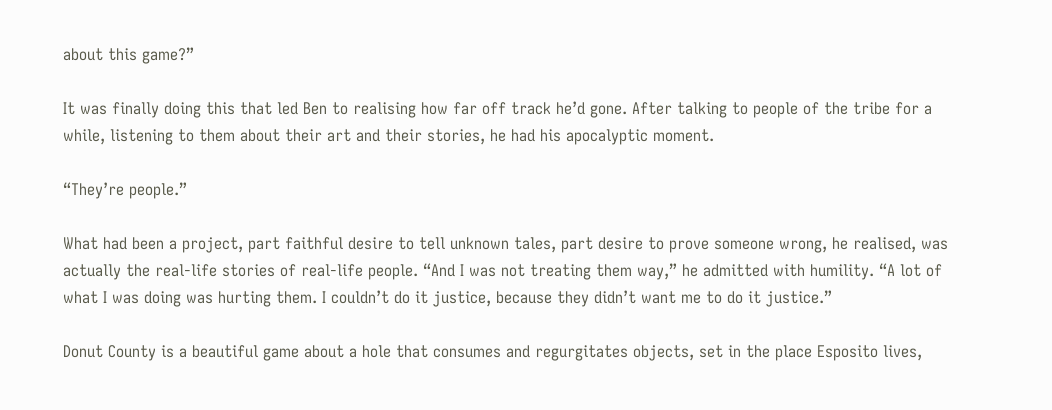about this game?”

It was finally doing this that led Ben to realising how far off track he’d gone. After talking to people of the tribe for a while, listening to them about their art and their stories, he had his apocalyptic moment.

“They’re people.”

What had been a project, part faithful desire to tell unknown tales, part desire to prove someone wrong, he realised, was actually the real-life stories of real-life people. “And I was not treating them way,” he admitted with humility. “A lot of what I was doing was hurting them. I couldn’t do it justice, because they didn’t want me to do it justice.”

Donut County is a beautiful game about a hole that consumes and regurgitates objects, set in the place Esposito lives,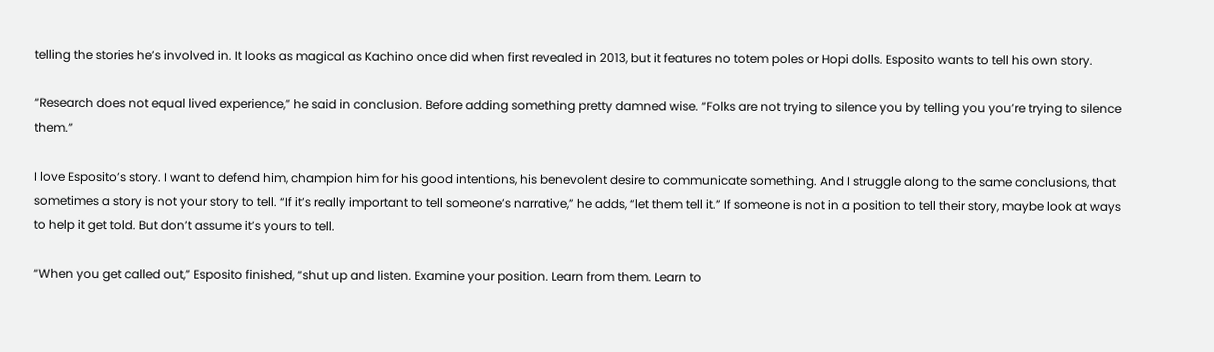telling the stories he’s involved in. It looks as magical as Kachino once did when first revealed in 2013, but it features no totem poles or Hopi dolls. Esposito wants to tell his own story.

“Research does not equal lived experience,” he said in conclusion. Before adding something pretty damned wise. “Folks are not trying to silence you by telling you you’re trying to silence them.”

I love Esposito’s story. I want to defend him, champion him for his good intentions, his benevolent desire to communicate something. And I struggle along to the same conclusions, that sometimes a story is not your story to tell. “If it’s really important to tell someone’s narrative,” he adds, “let them tell it.” If someone is not in a position to tell their story, maybe look at ways to help it get told. But don’t assume it’s yours to tell.

“When you get called out,” Esposito finished, “shut up and listen. Examine your position. Learn from them. Learn to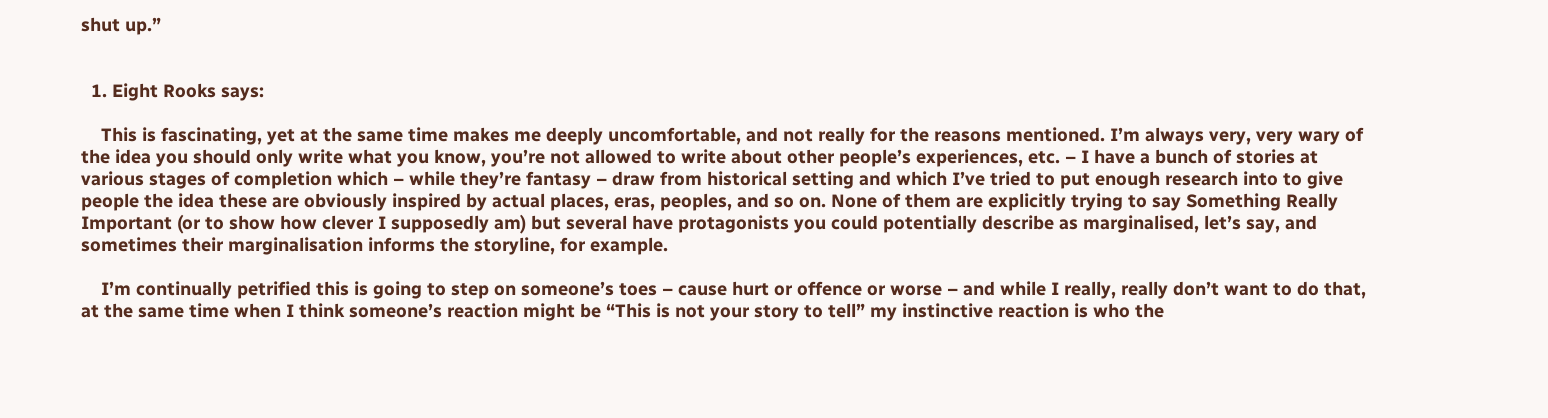shut up.”


  1. Eight Rooks says:

    This is fascinating, yet at the same time makes me deeply uncomfortable, and not really for the reasons mentioned. I’m always very, very wary of the idea you should only write what you know, you’re not allowed to write about other people’s experiences, etc. – I have a bunch of stories at various stages of completion which – while they’re fantasy – draw from historical setting and which I’ve tried to put enough research into to give people the idea these are obviously inspired by actual places, eras, peoples, and so on. None of them are explicitly trying to say Something Really Important (or to show how clever I supposedly am) but several have protagonists you could potentially describe as marginalised, let’s say, and sometimes their marginalisation informs the storyline, for example.

    I’m continually petrified this is going to step on someone’s toes – cause hurt or offence or worse – and while I really, really don’t want to do that, at the same time when I think someone’s reaction might be “This is not your story to tell” my instinctive reaction is who the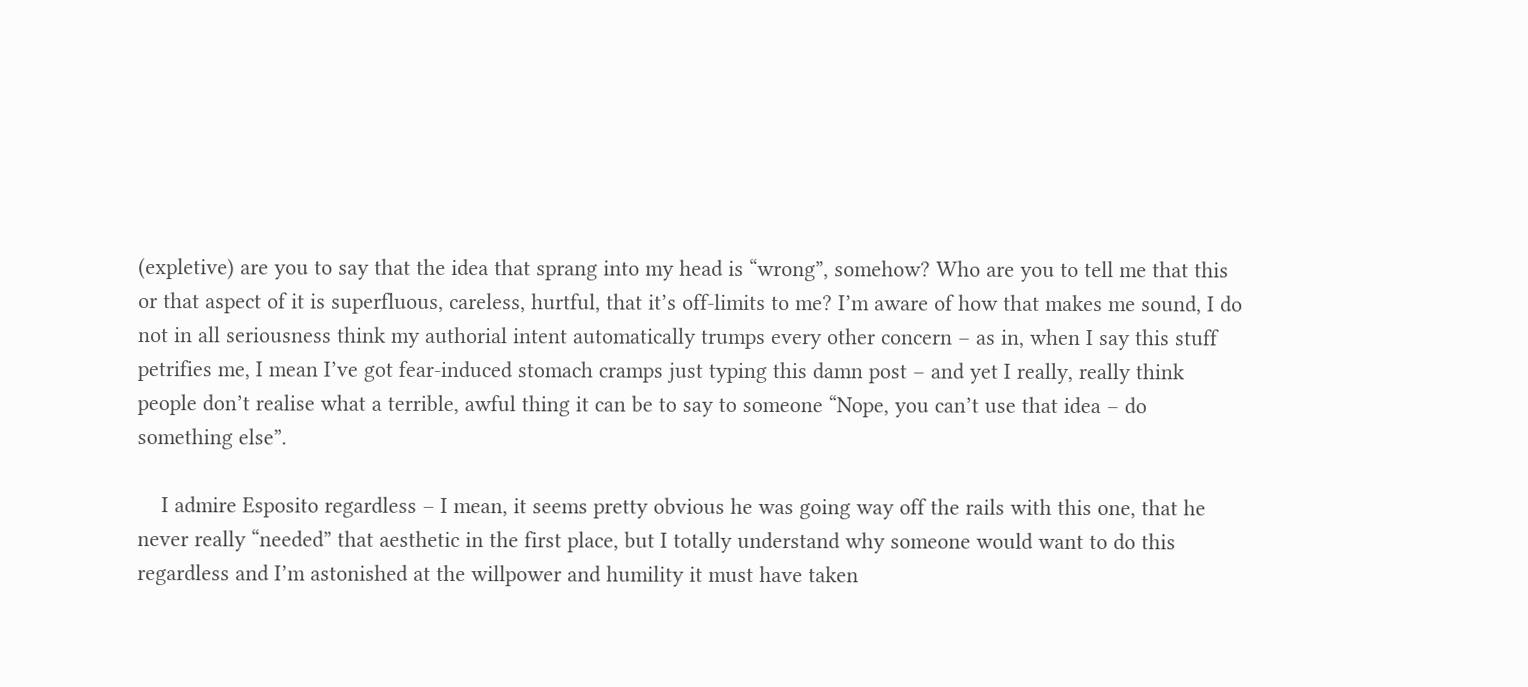(expletive) are you to say that the idea that sprang into my head is “wrong”, somehow? Who are you to tell me that this or that aspect of it is superfluous, careless, hurtful, that it’s off-limits to me? I’m aware of how that makes me sound, I do not in all seriousness think my authorial intent automatically trumps every other concern – as in, when I say this stuff petrifies me, I mean I’ve got fear-induced stomach cramps just typing this damn post – and yet I really, really think people don’t realise what a terrible, awful thing it can be to say to someone “Nope, you can’t use that idea – do something else”.

    I admire Esposito regardless – I mean, it seems pretty obvious he was going way off the rails with this one, that he never really “needed” that aesthetic in the first place, but I totally understand why someone would want to do this regardless and I’m astonished at the willpower and humility it must have taken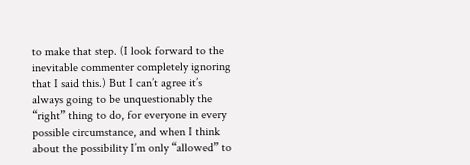to make that step. (I look forward to the inevitable commenter completely ignoring that I said this.) But I can’t agree it’s always going to be unquestionably the “right” thing to do, for everyone in every possible circumstance, and when I think about the possibility I’m only “allowed” to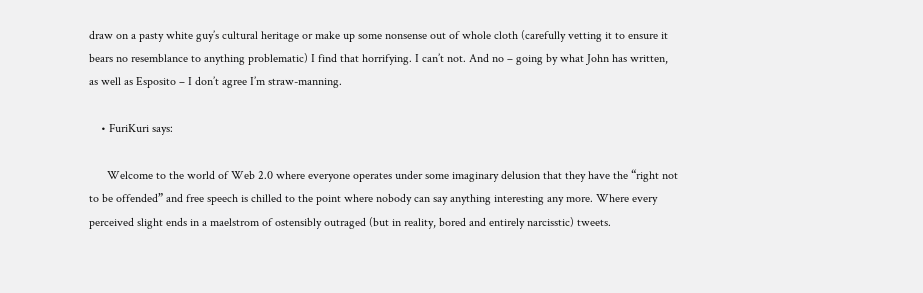draw on a pasty white guy’s cultural heritage or make up some nonsense out of whole cloth (carefully vetting it to ensure it bears no resemblance to anything problematic) I find that horrifying. I can’t not. And no – going by what John has written, as well as Esposito – I don’t agree I’m straw-manning.

    • FuriKuri says:

      Welcome to the world of Web 2.0 where everyone operates under some imaginary delusion that they have the “right not to be offended” and free speech is chilled to the point where nobody can say anything interesting any more. Where every perceived slight ends in a maelstrom of ostensibly outraged (but in reality, bored and entirely narcisstic) tweets.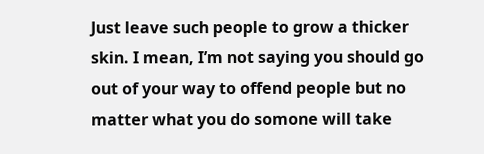Just leave such people to grow a thicker skin. I mean, I’m not saying you should go out of your way to offend people but no matter what you do somone will take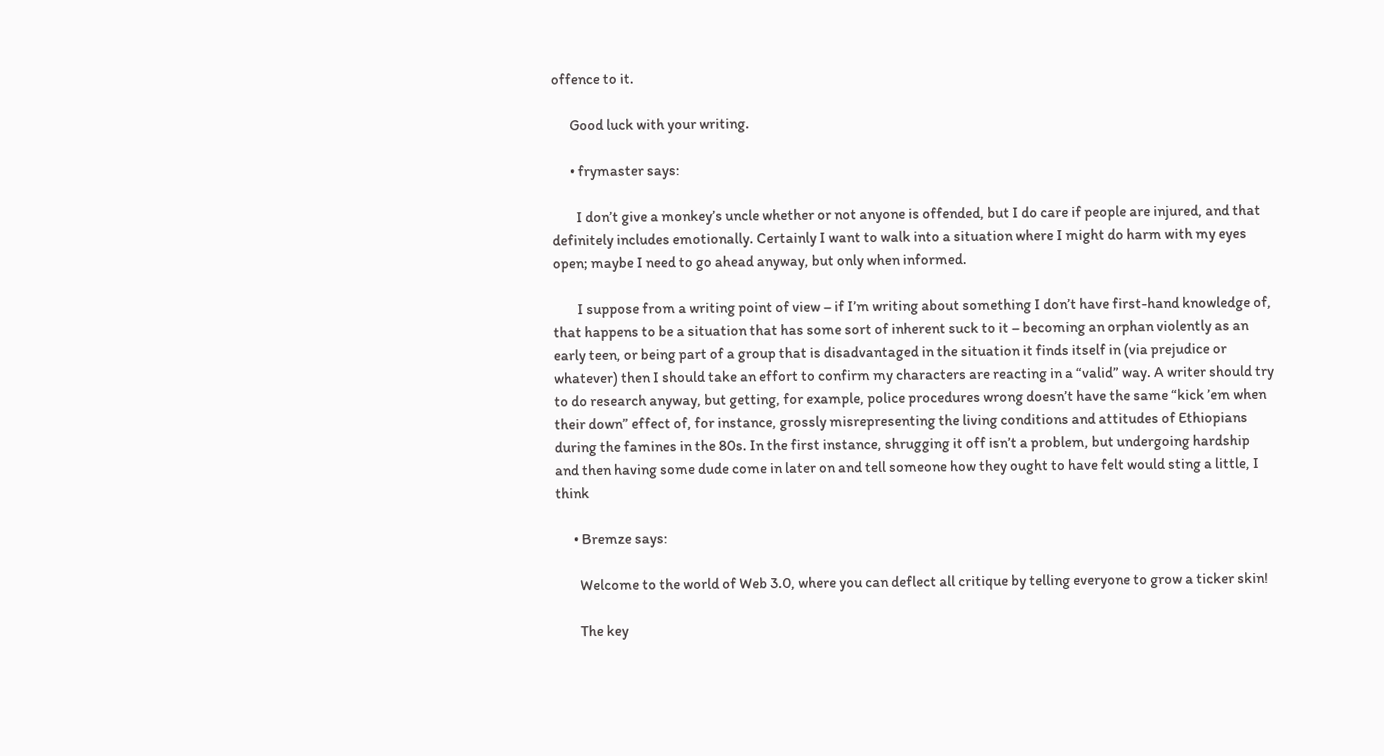offence to it.

      Good luck with your writing.

      • frymaster says:

        I don’t give a monkey’s uncle whether or not anyone is offended, but I do care if people are injured, and that definitely includes emotionally. Certainly I want to walk into a situation where I might do harm with my eyes open; maybe I need to go ahead anyway, but only when informed.

        I suppose from a writing point of view – if I’m writing about something I don’t have first-hand knowledge of, that happens to be a situation that has some sort of inherent suck to it – becoming an orphan violently as an early teen, or being part of a group that is disadvantaged in the situation it finds itself in (via prejudice or whatever) then I should take an effort to confirm my characters are reacting in a “valid” way. A writer should try to do research anyway, but getting, for example, police procedures wrong doesn’t have the same “kick ’em when their down” effect of, for instance, grossly misrepresenting the living conditions and attitudes of Ethiopians during the famines in the 80s. In the first instance, shrugging it off isn’t a problem, but undergoing hardship and then having some dude come in later on and tell someone how they ought to have felt would sting a little, I think

      • Bremze says:

        Welcome to the world of Web 3.0, where you can deflect all critique by telling everyone to grow a ticker skin!

        The key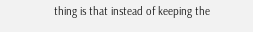thing is that instead of keeping the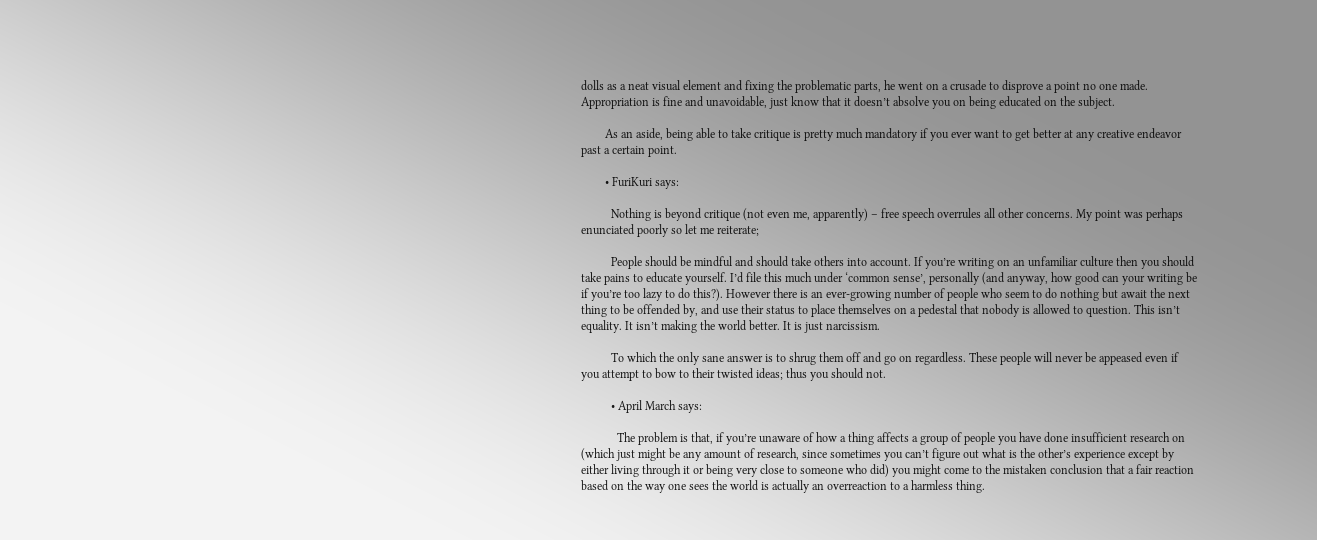dolls as a neat visual element and fixing the problematic parts, he went on a crusade to disprove a point no one made. Appropriation is fine and unavoidable, just know that it doesn’t absolve you on being educated on the subject.

        As an aside, being able to take critique is pretty much mandatory if you ever want to get better at any creative endeavor past a certain point.

        • FuriKuri says:

          Nothing is beyond critique (not even me, apparently) – free speech overrules all other concerns. My point was perhaps enunciated poorly so let me reiterate;

          People should be mindful and should take others into account. If you’re writing on an unfamiliar culture then you should take pains to educate yourself. I’d file this much under ‘common sense’, personally (and anyway, how good can your writing be if you’re too lazy to do this?). However there is an ever-growing number of people who seem to do nothing but await the next thing to be offended by, and use their status to place themselves on a pedestal that nobody is allowed to question. This isn’t equality. It isn’t making the world better. It is just narcissism.

          To which the only sane answer is to shrug them off and go on regardless. These people will never be appeased even if you attempt to bow to their twisted ideas; thus you should not.

          • April March says:

            The problem is that, if you’re unaware of how a thing affects a group of people you have done insufficient research on (which just might be any amount of research, since sometimes you can’t figure out what is the other’s experience except by either living through it or being very close to someone who did) you might come to the mistaken conclusion that a fair reaction based on the way one sees the world is actually an overreaction to a harmless thing.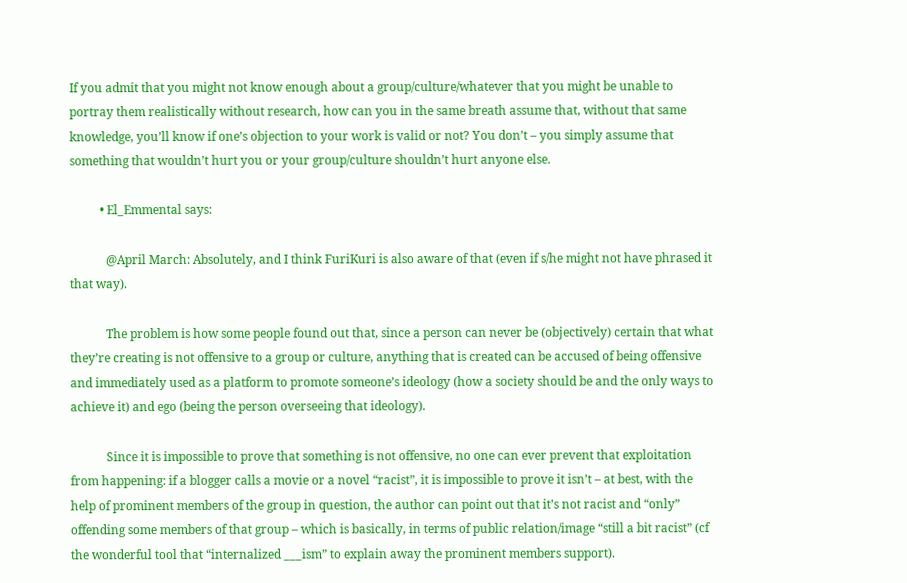If you admit that you might not know enough about a group/culture/whatever that you might be unable to portray them realistically without research, how can you in the same breath assume that, without that same knowledge, you’ll know if one’s objection to your work is valid or not? You don’t – you simply assume that something that wouldn’t hurt you or your group/culture shouldn’t hurt anyone else.

          • El_Emmental says:

            @April March: Absolutely, and I think FuriKuri is also aware of that (even if s/he might not have phrased it that way).

            The problem is how some people found out that, since a person can never be (objectively) certain that what they’re creating is not offensive to a group or culture, anything that is created can be accused of being offensive and immediately used as a platform to promote someone’s ideology (how a society should be and the only ways to achieve it) and ego (being the person overseeing that ideology).

            Since it is impossible to prove that something is not offensive, no one can ever prevent that exploitation from happening: if a blogger calls a movie or a novel “racist”, it is impossible to prove it isn’t – at best, with the help of prominent members of the group in question, the author can point out that it’s not racist and “only” offending some members of that group – which is basically, in terms of public relation/image “still a bit racist” (cf the wonderful tool that “internalized ___ism” to explain away the prominent members support).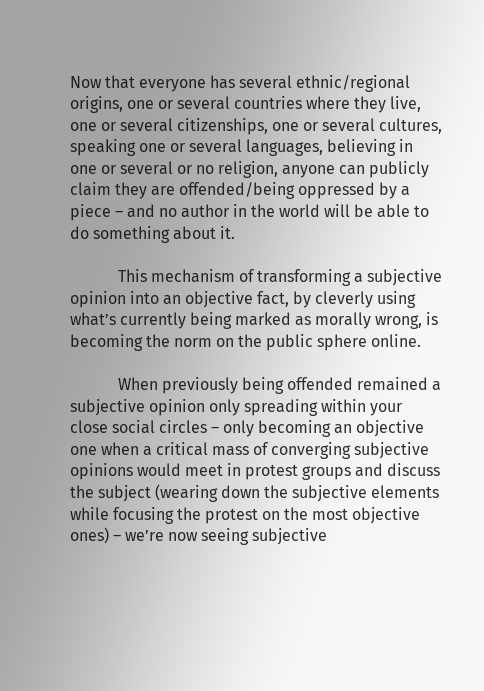Now that everyone has several ethnic/regional origins, one or several countries where they live, one or several citizenships, one or several cultures, speaking one or several languages, believing in one or several or no religion, anyone can publicly claim they are offended/being oppressed by a piece – and no author in the world will be able to do something about it.

            This mechanism of transforming a subjective opinion into an objective fact, by cleverly using what’s currently being marked as morally wrong, is becoming the norm on the public sphere online.

            When previously being offended remained a subjective opinion only spreading within your close social circles – only becoming an objective one when a critical mass of converging subjective opinions would meet in protest groups and discuss the subject (wearing down the subjective elements while focusing the protest on the most objective ones) – we’re now seeing subjective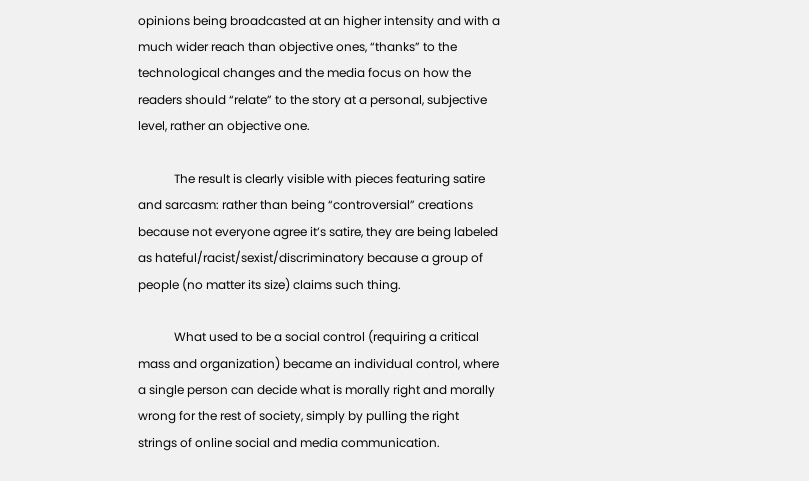opinions being broadcasted at an higher intensity and with a much wider reach than objective ones, “thanks” to the technological changes and the media focus on how the readers should “relate” to the story at a personal, subjective level, rather an objective one.

            The result is clearly visible with pieces featuring satire and sarcasm: rather than being “controversial” creations because not everyone agree it’s satire, they are being labeled as hateful/racist/sexist/discriminatory because a group of people (no matter its size) claims such thing.

            What used to be a social control (requiring a critical mass and organization) became an individual control, where a single person can decide what is morally right and morally wrong for the rest of society, simply by pulling the right strings of online social and media communication.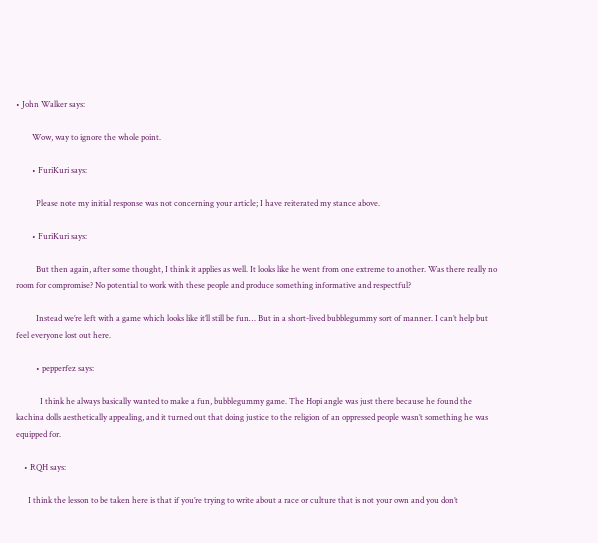• John Walker says:

        Wow, way to ignore the whole point.

        • FuriKuri says:

          Please note my initial response was not concerning your article; I have reiterated my stance above.

        • FuriKuri says:

          But then again, after some thought, I think it applies as well. It looks like he went from one extreme to another. Was there really no room for compromise? No potential to work with these people and produce something informative and respectful?

          Instead we’re left with a game which looks like it’ll still be fun… But in a short-lived bubblegummy sort of manner. I can’t help but feel everyone lost out here.

          • pepperfez says:

            I think he always basically wanted to make a fun, bubblegummy game. The Hopi angle was just there because he found the kachina dolls aesthetically appealing, and it turned out that doing justice to the religion of an oppressed people wasn’t something he was equipped for.

    • RQH says:

      I think the lesson to be taken here is that if you’re trying to write about a race or culture that is not your own and you don’t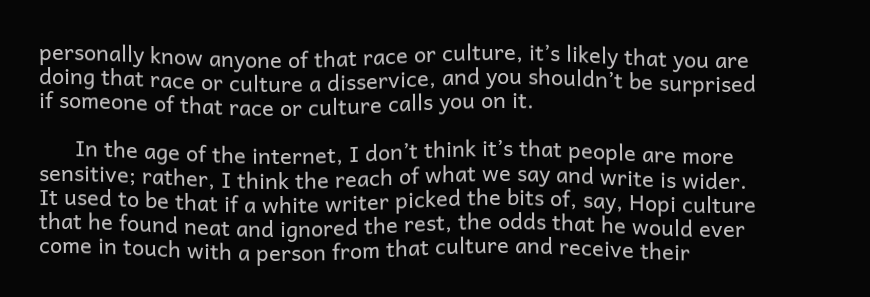personally know anyone of that race or culture, it’s likely that you are doing that race or culture a disservice, and you shouldn’t be surprised if someone of that race or culture calls you on it.

      In the age of the internet, I don’t think it’s that people are more sensitive; rather, I think the reach of what we say and write is wider. It used to be that if a white writer picked the bits of, say, Hopi culture that he found neat and ignored the rest, the odds that he would ever come in touch with a person from that culture and receive their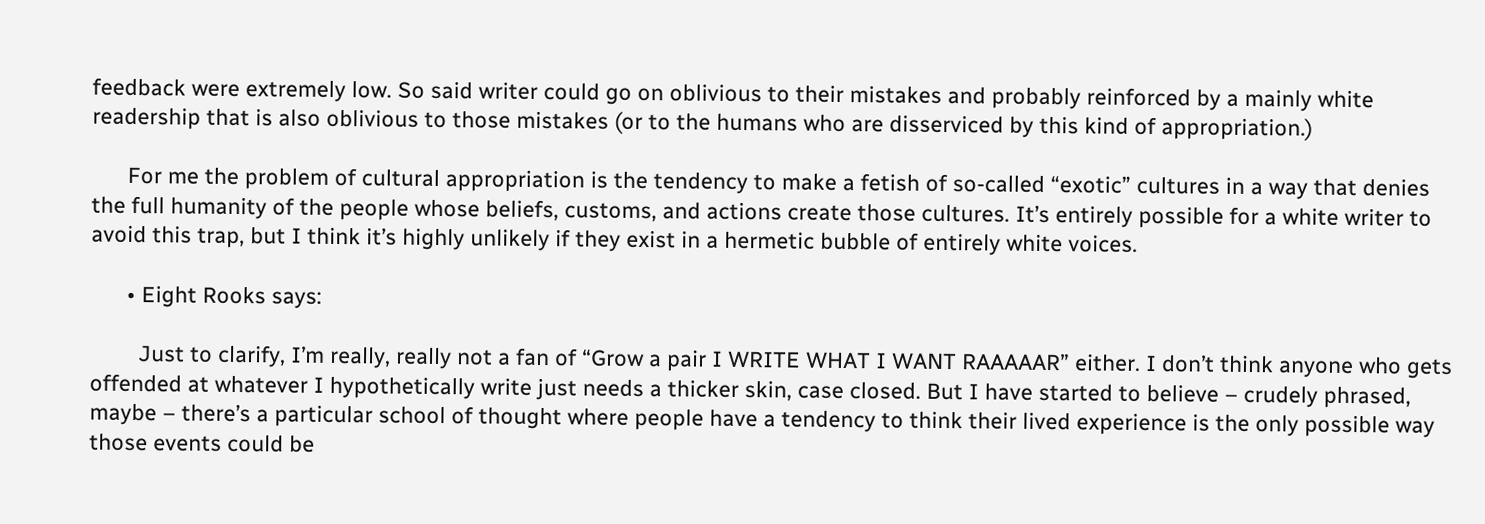feedback were extremely low. So said writer could go on oblivious to their mistakes and probably reinforced by a mainly white readership that is also oblivious to those mistakes (or to the humans who are disserviced by this kind of appropriation.)

      For me the problem of cultural appropriation is the tendency to make a fetish of so-called “exotic” cultures in a way that denies the full humanity of the people whose beliefs, customs, and actions create those cultures. It’s entirely possible for a white writer to avoid this trap, but I think it’s highly unlikely if they exist in a hermetic bubble of entirely white voices.

      • Eight Rooks says:

        Just to clarify, I’m really, really not a fan of “Grow a pair I WRITE WHAT I WANT RAAAAAR” either. I don’t think anyone who gets offended at whatever I hypothetically write just needs a thicker skin, case closed. But I have started to believe – crudely phrased, maybe – there’s a particular school of thought where people have a tendency to think their lived experience is the only possible way those events could be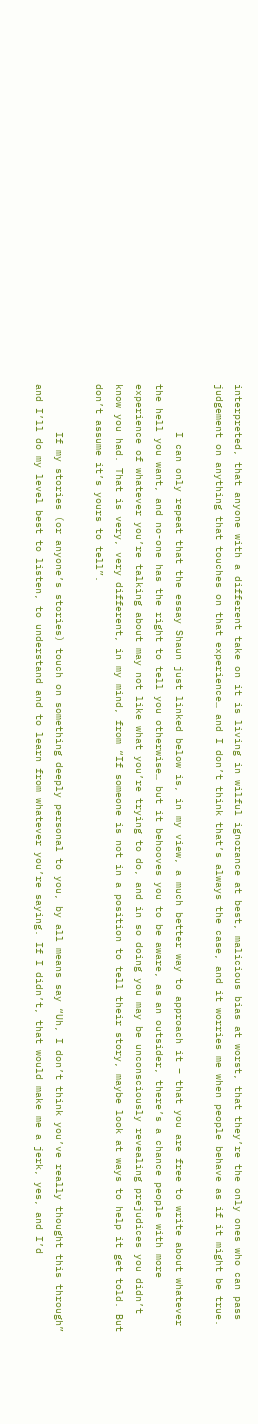interpreted, that anyone with a different take on it is living in wilful ignorance at best, malicious bias at worst, that they’re the only ones who can pass judgement on anything that touches on that experience… and I don’t think that’s always the case, and it worries me when people behave as if it might be true.

        I can only repeat that the essay Shaun just linked below is, in my view, a much better way to approach it – that you are free to write about whatever the hell you want, and no-one has the right to tell you otherwise… but it behooves you to be aware, as an outsider, there’s a chance people with more experience of whatever you’re talking about may not like what you’re trying to do, and in so doing you may be unconsciously revealing prejudices you didn’t know you had. That is very, very different, in my mind, from “If someone is not in a position to tell their story, maybe look at ways to help it get told. But don’t assume it’s yours to tell”.

        If my stories (or anyone’s stories) touch on something deeply personal to you, by all means say “Uh, I don’t think you’ve really thought this through” and I’ll do my level best to listen, to understand and to learn from whatever you’re saying. If I didn’t, that would make me a jerk, yes, and I’d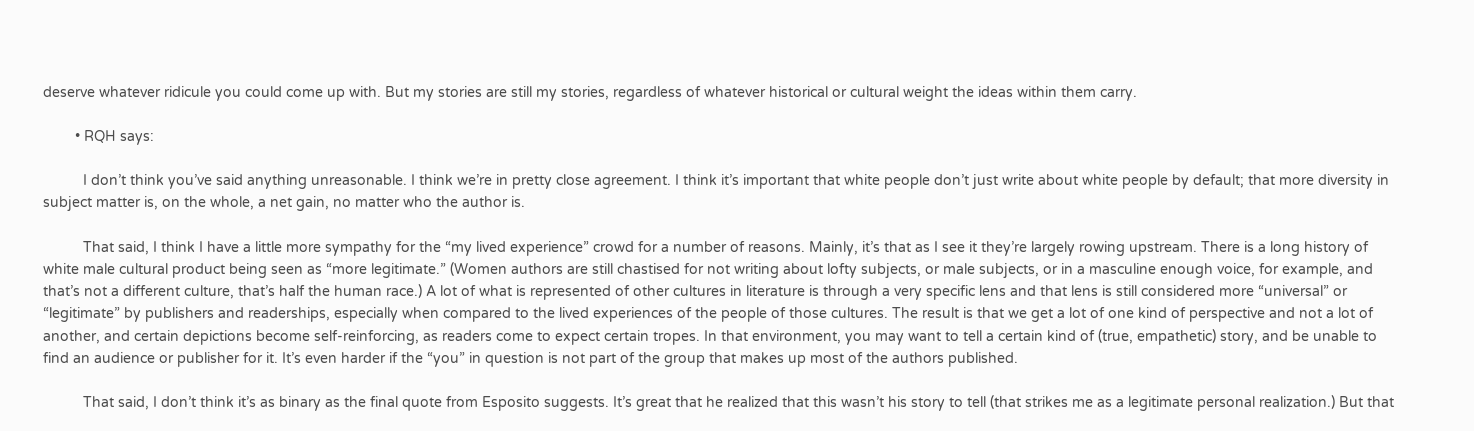deserve whatever ridicule you could come up with. But my stories are still my stories, regardless of whatever historical or cultural weight the ideas within them carry.

        • RQH says:

          I don’t think you’ve said anything unreasonable. I think we’re in pretty close agreement. I think it’s important that white people don’t just write about white people by default; that more diversity in subject matter is, on the whole, a net gain, no matter who the author is.

          That said, I think I have a little more sympathy for the “my lived experience” crowd for a number of reasons. Mainly, it’s that as I see it they’re largely rowing upstream. There is a long history of white male cultural product being seen as “more legitimate.” (Women authors are still chastised for not writing about lofty subjects, or male subjects, or in a masculine enough voice, for example, and that’s not a different culture, that’s half the human race.) A lot of what is represented of other cultures in literature is through a very specific lens and that lens is still considered more “universal” or “legitimate” by publishers and readerships, especially when compared to the lived experiences of the people of those cultures. The result is that we get a lot of one kind of perspective and not a lot of another, and certain depictions become self-reinforcing, as readers come to expect certain tropes. In that environment, you may want to tell a certain kind of (true, empathetic) story, and be unable to find an audience or publisher for it. It’s even harder if the “you” in question is not part of the group that makes up most of the authors published.

          That said, I don’t think it’s as binary as the final quote from Esposito suggests. It’s great that he realized that this wasn’t his story to tell (that strikes me as a legitimate personal realization.) But that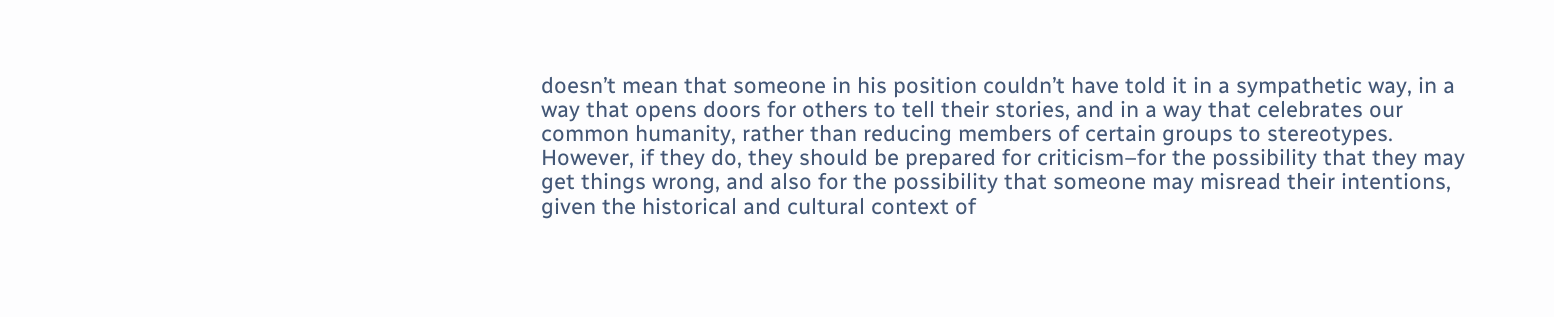doesn’t mean that someone in his position couldn’t have told it in a sympathetic way, in a way that opens doors for others to tell their stories, and in a way that celebrates our common humanity, rather than reducing members of certain groups to stereotypes. However, if they do, they should be prepared for criticism–for the possibility that they may get things wrong, and also for the possibility that someone may misread their intentions, given the historical and cultural context of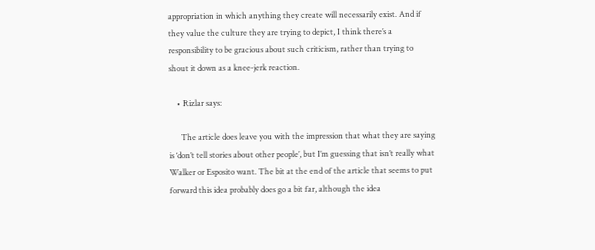appropriation in which anything they create will necessarily exist. And if they value the culture they are trying to depict, I think there’s a responsibility to be gracious about such criticism, rather than trying to shout it down as a knee-jerk reaction.

    • Rizlar says:

      The article does leave you with the impression that what they are saying is ‘don’t tell stories about other people’, but I’m guessing that isn’t really what Walker or Esposito want. The bit at the end of the article that seems to put forward this idea probably does go a bit far, although the idea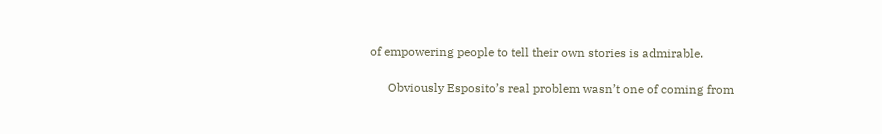of empowering people to tell their own stories is admirable.

      Obviously Esposito’s real problem wasn’t one of coming from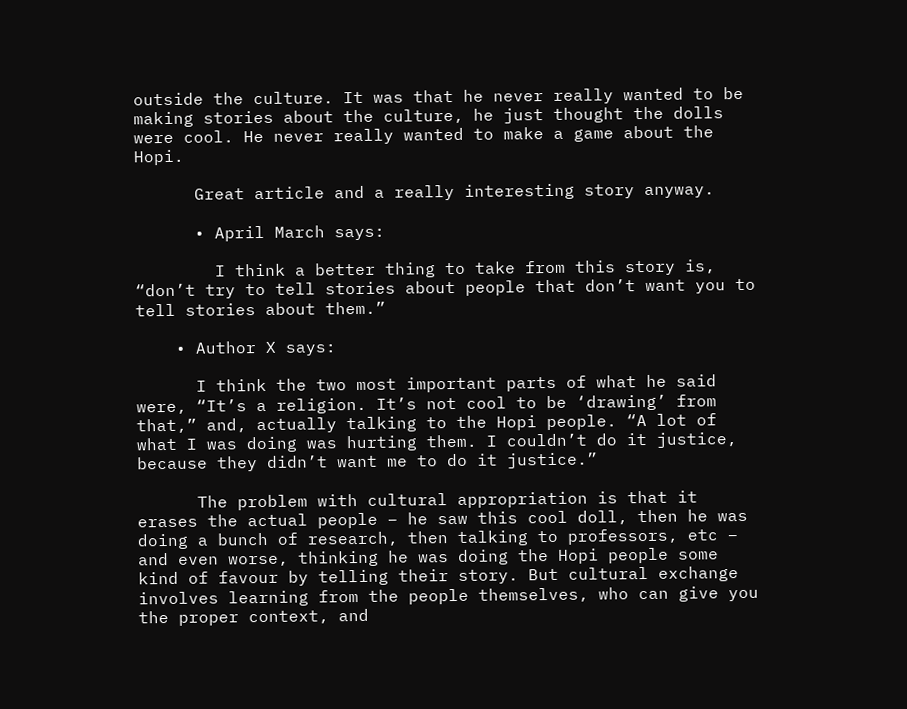outside the culture. It was that he never really wanted to be making stories about the culture, he just thought the dolls were cool. He never really wanted to make a game about the Hopi.

      Great article and a really interesting story anyway.

      • April March says:

        I think a better thing to take from this story is, “don’t try to tell stories about people that don’t want you to tell stories about them.”

    • Author X says:

      I think the two most important parts of what he said were, “It’s a religion. It’s not cool to be ‘drawing’ from that,” and, actually talking to the Hopi people. “A lot of what I was doing was hurting them. I couldn’t do it justice, because they didn’t want me to do it justice.”

      The problem with cultural appropriation is that it erases the actual people – he saw this cool doll, then he was doing a bunch of research, then talking to professors, etc – and even worse, thinking he was doing the Hopi people some kind of favour by telling their story. But cultural exchange involves learning from the people themselves, who can give you the proper context, and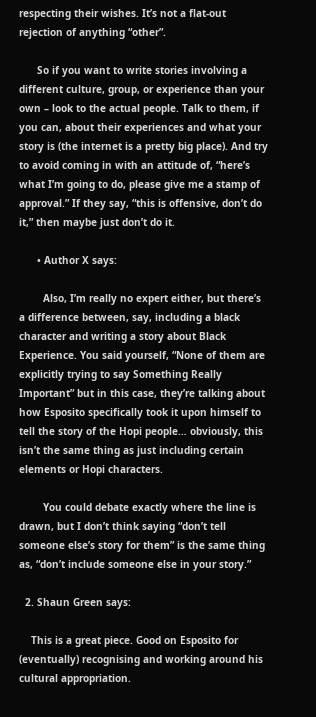respecting their wishes. It’s not a flat-out rejection of anything “other”.

      So if you want to write stories involving a different culture, group, or experience than your own – look to the actual people. Talk to them, if you can, about their experiences and what your story is (the internet is a pretty big place). And try to avoid coming in with an attitude of, “here’s what I’m going to do, please give me a stamp of approval.” If they say, “this is offensive, don’t do it,” then maybe just don’t do it.

      • Author X says:

        Also, I’m really no expert either, but there’s a difference between, say, including a black character and writing a story about Black Experience. You said yourself, “None of them are explicitly trying to say Something Really Important” but in this case, they’re talking about how Esposito specifically took it upon himself to tell the story of the Hopi people… obviously, this isn’t the same thing as just including certain elements or Hopi characters.

        You could debate exactly where the line is drawn, but I don’t think saying “don’t tell someone else’s story for them” is the same thing as, “don’t include someone else in your story.”

  2. Shaun Green says:

    This is a great piece. Good on Esposito for (eventually) recognising and working around his cultural appropriation.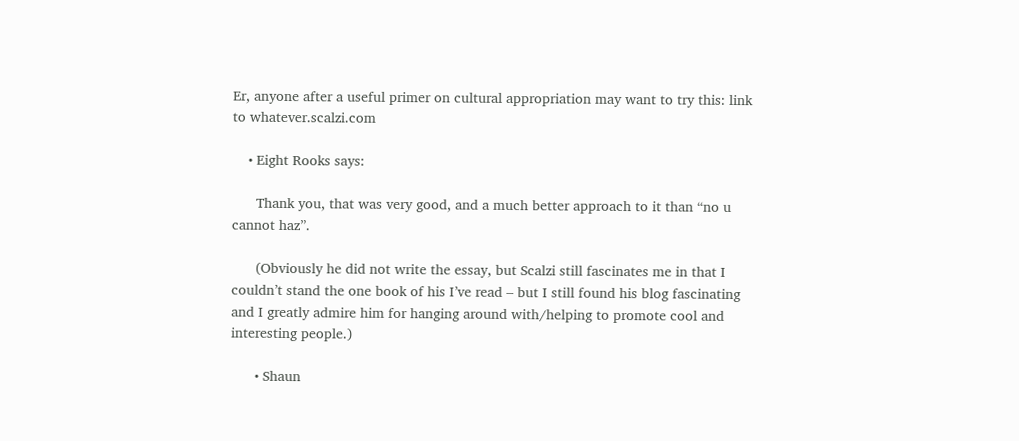Er, anyone after a useful primer on cultural appropriation may want to try this: link to whatever.scalzi.com

    • Eight Rooks says:

      Thank you, that was very good, and a much better approach to it than “no u cannot haz”.

      (Obviously he did not write the essay, but Scalzi still fascinates me in that I couldn’t stand the one book of his I’ve read – but I still found his blog fascinating and I greatly admire him for hanging around with/helping to promote cool and interesting people.)

      • Shaun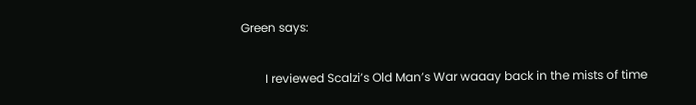Green says:

        I reviewed Scalzi’s Old Man’s War waaay back in the mists of time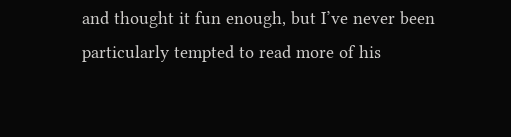and thought it fun enough, but I’ve never been particularly tempted to read more of his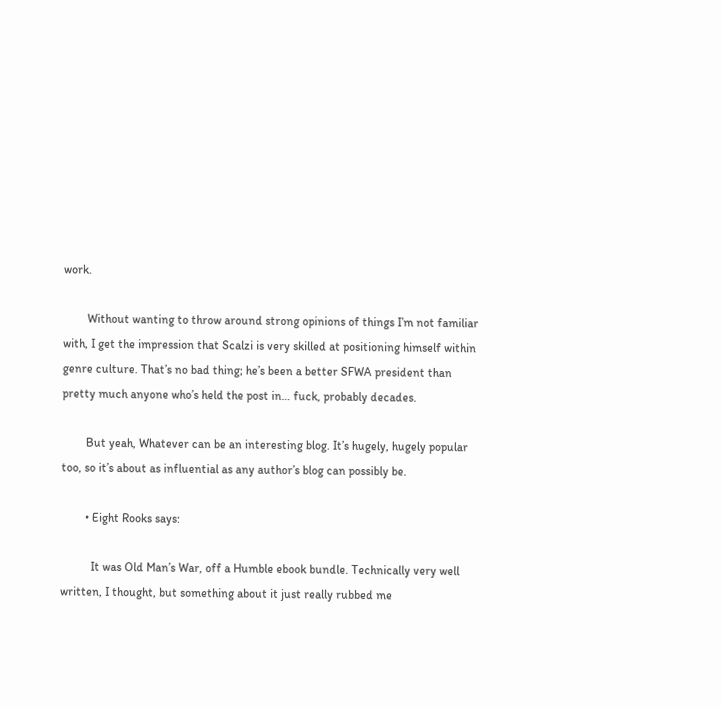work.

        Without wanting to throw around strong opinions of things I’m not familiar with, I get the impression that Scalzi is very skilled at positioning himself within genre culture. That’s no bad thing; he’s been a better SFWA president than pretty much anyone who’s held the post in… fuck, probably decades.

        But yeah, Whatever can be an interesting blog. It’s hugely, hugely popular too, so it’s about as influential as any author’s blog can possibly be.

        • Eight Rooks says:

          It was Old Man’s War, off a Humble ebook bundle. Technically very well written, I thought, but something about it just really rubbed me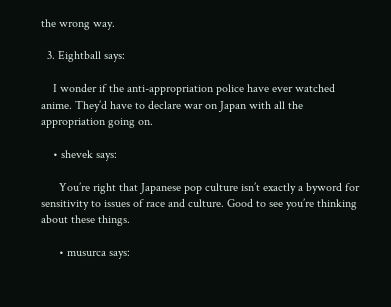the wrong way.

  3. Eightball says:

    I wonder if the anti-appropriation police have ever watched anime. They’d have to declare war on Japan with all the appropriation going on.

    • shevek says:

      You’re right that Japanese pop culture isn’t exactly a byword for sensitivity to issues of race and culture. Good to see you’re thinking about these things.

      • musurca says: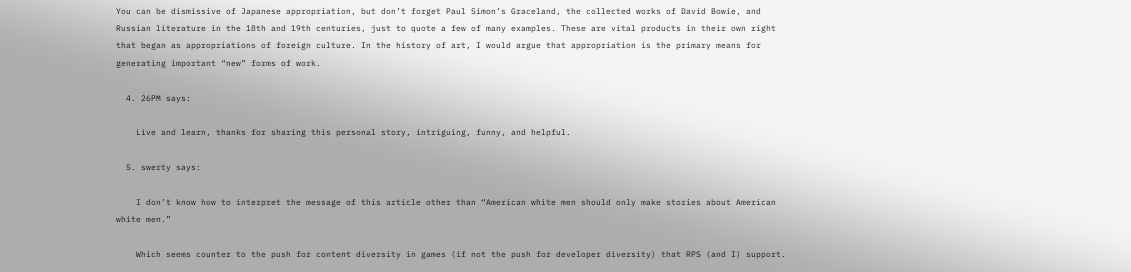You can be dismissive of Japanese appropriation, but don’t forget Paul Simon’s Graceland, the collected works of David Bowie, and Russian literature in the 18th and 19th centuries, just to quote a few of many examples. These are vital products in their own right that began as appropriations of foreign culture. In the history of art, I would argue that appropriation is the primary means for generating important “new” forms of work.

  4. 26PM says:

    Live and learn, thanks for sharing this personal story, intriguing, funny, and helpful.

  5. swerty says:

    I don’t know how to interpret the message of this article other than “American white men should only make stories about American white men.”

    Which seems counter to the push for content diversity in games (if not the push for developer diversity) that RPS (and I) support.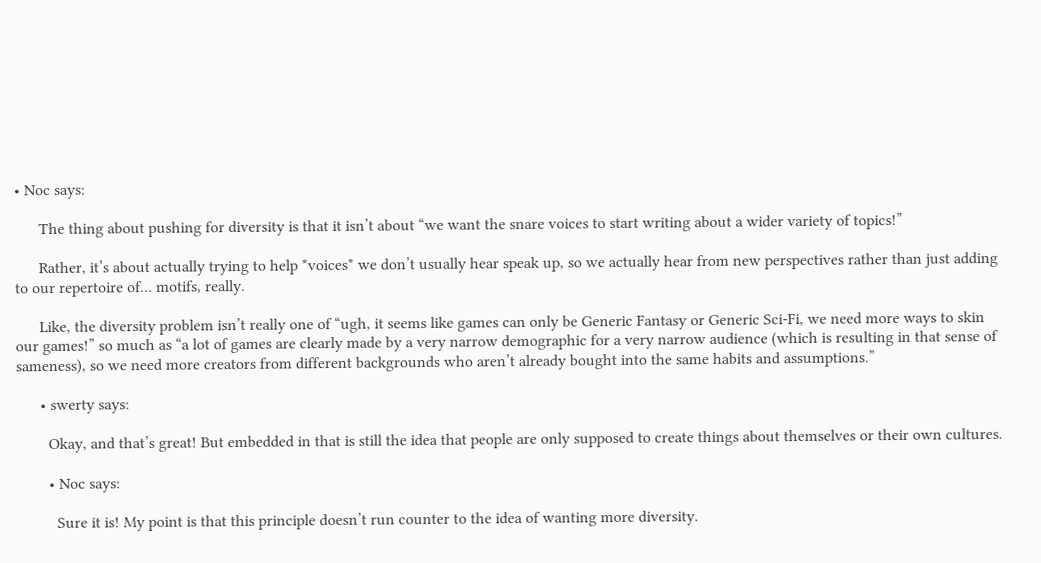• Noc says:

      The thing about pushing for diversity is that it isn’t about “we want the snare voices to start writing about a wider variety of topics!”

      Rather, it’s about actually trying to help *voices* we don’t usually hear speak up, so we actually hear from new perspectives rather than just adding to our repertoire of… motifs, really.

      Like, the diversity problem isn’t really one of “ugh, it seems like games can only be Generic Fantasy or Generic Sci-Fi, we need more ways to skin our games!” so much as “a lot of games are clearly made by a very narrow demographic for a very narrow audience (which is resulting in that sense of sameness), so we need more creators from different backgrounds who aren’t already bought into the same habits and assumptions.”

      • swerty says:

        Okay, and that’s great! But embedded in that is still the idea that people are only supposed to create things about themselves or their own cultures.

        • Noc says:

          Sure it is! My point is that this principle doesn’t run counter to the idea of wanting more diversity.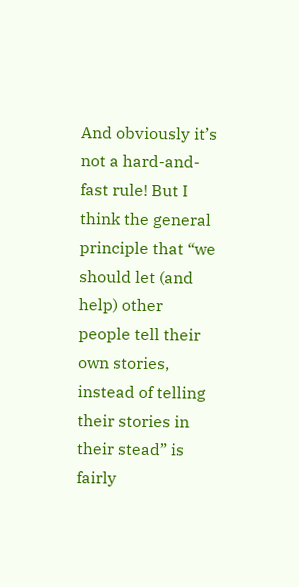And obviously it’s not a hard-and-fast rule! But I think the general principle that “we should let (and help) other people tell their own stories, instead of telling their stories in their stead” is fairly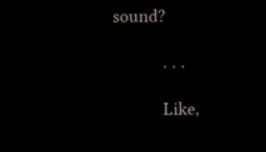sound?

          . . .

          Like,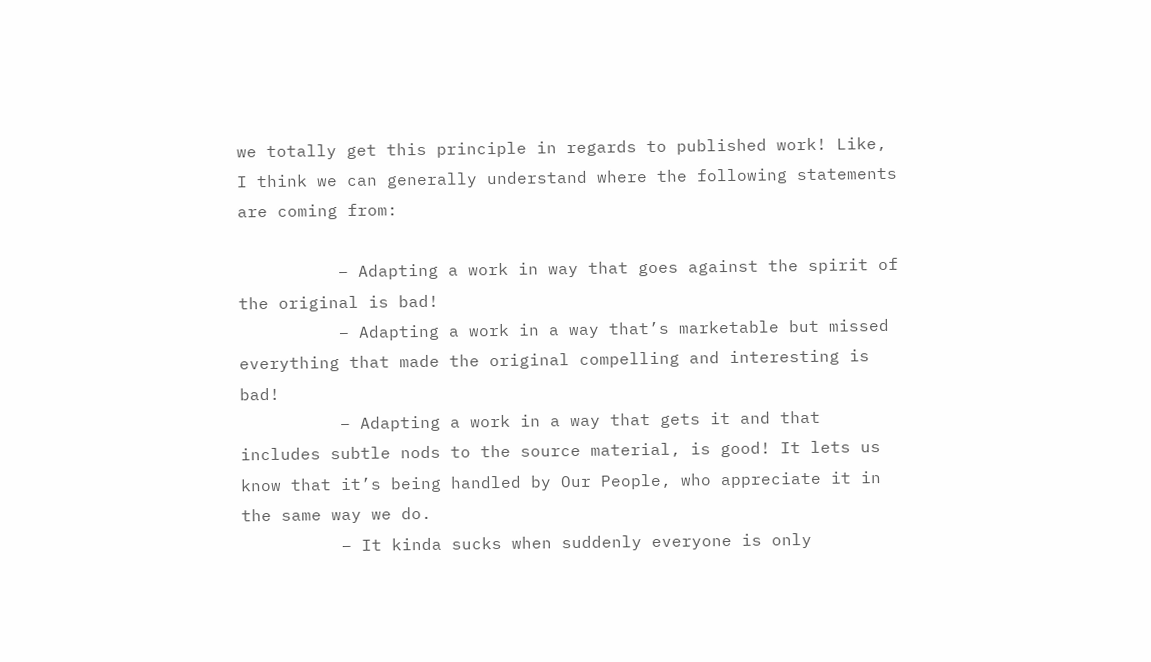we totally get this principle in regards to published work! Like, I think we can generally understand where the following statements are coming from:

          – Adapting a work in way that goes against the spirit of the original is bad!
          – Adapting a work in a way that’s marketable but missed everything that made the original compelling and interesting is bad!
          – Adapting a work in a way that gets it and that includes subtle nods to the source material, is good! It lets us know that it’s being handled by Our People, who appreciate it in the same way we do.
          – It kinda sucks when suddenly everyone is only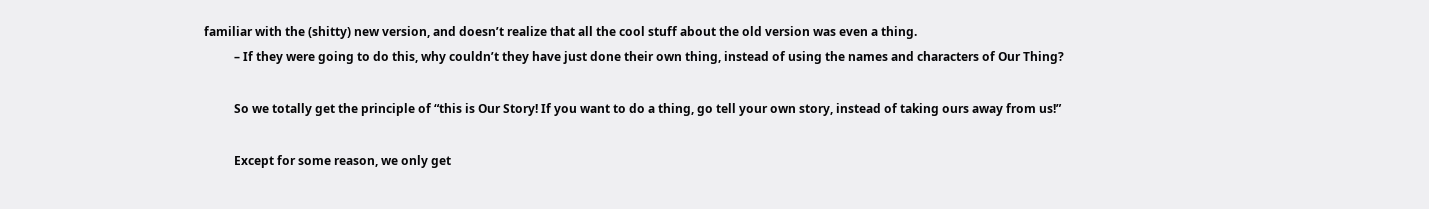familiar with the (shitty) new version, and doesn’t realize that all the cool stuff about the old version was even a thing.
          – If they were going to do this, why couldn’t they have just done their own thing, instead of using the names and characters of Our Thing?

          So we totally get the principle of “this is Our Story! If you want to do a thing, go tell your own story, instead of taking ours away from us!”

          Except for some reason, we only get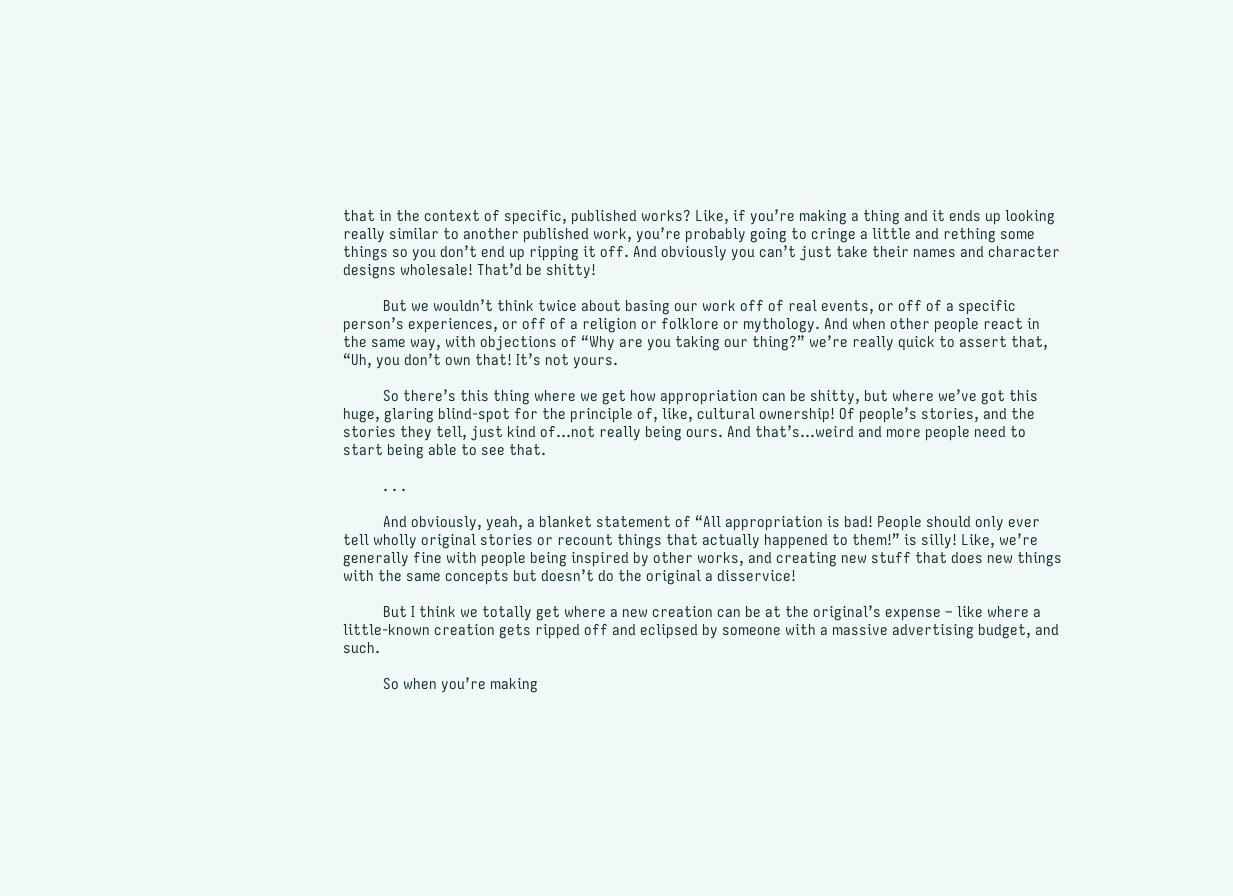that in the context of specific, published works? Like, if you’re making a thing and it ends up looking really similar to another published work, you’re probably going to cringe a little and rething some things so you don’t end up ripping it off. And obviously you can’t just take their names and character designs wholesale! That’d be shitty!

          But we wouldn’t think twice about basing our work off of real events, or off of a specific person’s experiences, or off of a religion or folklore or mythology. And when other people react in the same way, with objections of “Why are you taking our thing?” we’re really quick to assert that, “Uh, you don’t own that! It’s not yours.

          So there’s this thing where we get how appropriation can be shitty, but where we’ve got this huge, glaring blind-spot for the principle of, like, cultural ownership! Of people’s stories, and the stories they tell, just kind of…not really being ours. And that’s…weird and more people need to start being able to see that.

          . . .

          And obviously, yeah, a blanket statement of “All appropriation is bad! People should only ever tell wholly original stories or recount things that actually happened to them!” is silly! Like, we’re generally fine with people being inspired by other works, and creating new stuff that does new things with the same concepts but doesn’t do the original a disservice!

          But I think we totally get where a new creation can be at the original’s expense – like where a little-known creation gets ripped off and eclipsed by someone with a massive advertising budget, and such.

          So when you’re making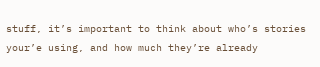stuff, it’s important to think about who’s stories your’e using, and how much they’re already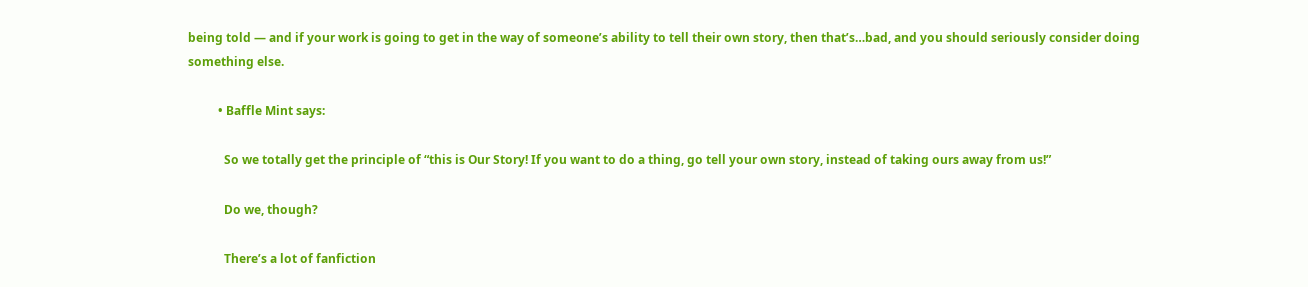being told — and if your work is going to get in the way of someone’s ability to tell their own story, then that’s…bad, and you should seriously consider doing something else.

          • Baffle Mint says:

            So we totally get the principle of “this is Our Story! If you want to do a thing, go tell your own story, instead of taking ours away from us!”

            Do we, though?

            There’s a lot of fanfiction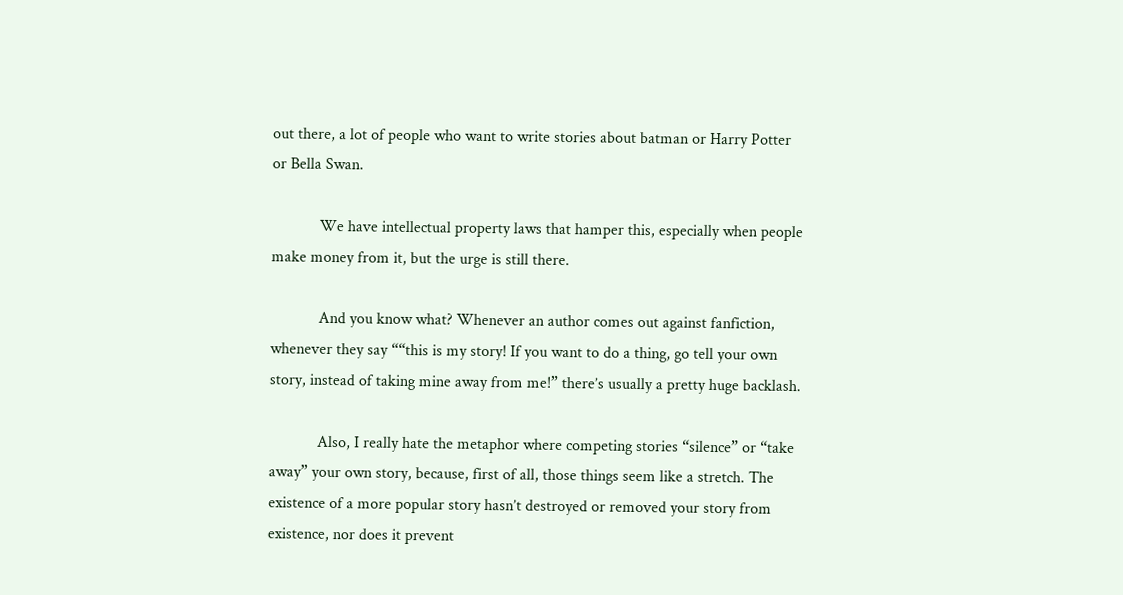out there, a lot of people who want to write stories about batman or Harry Potter or Bella Swan.

            We have intellectual property laws that hamper this, especially when people make money from it, but the urge is still there.

            And you know what? Whenever an author comes out against fanfiction, whenever they say ““this is my story! If you want to do a thing, go tell your own story, instead of taking mine away from me!” there’s usually a pretty huge backlash.

            Also, I really hate the metaphor where competing stories “silence” or “take away” your own story, because, first of all, those things seem like a stretch. The existence of a more popular story hasn’t destroyed or removed your story from existence, nor does it prevent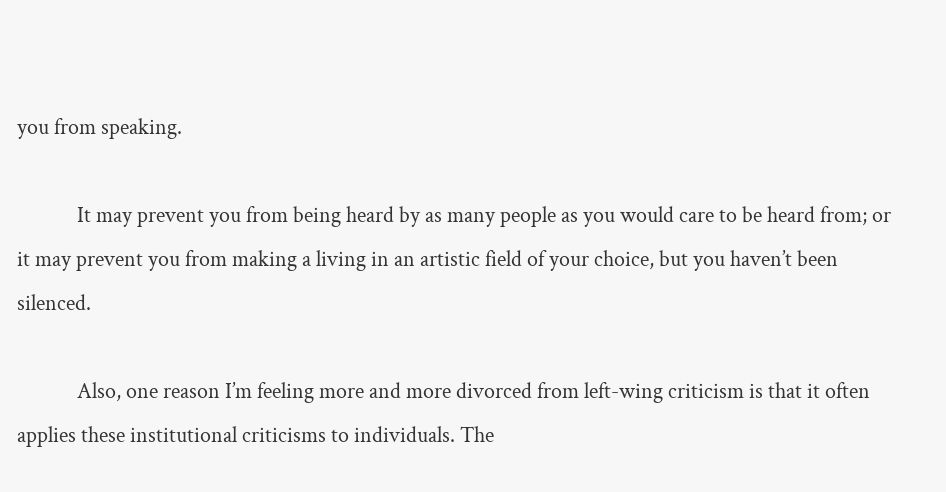you from speaking.

            It may prevent you from being heard by as many people as you would care to be heard from; or it may prevent you from making a living in an artistic field of your choice, but you haven’t been silenced.

            Also, one reason I’m feeling more and more divorced from left-wing criticism is that it often applies these institutional criticisms to individuals. The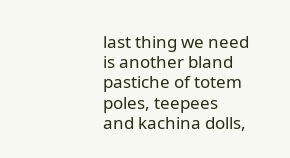last thing we need is another bland pastiche of totem poles, teepees and kachina dolls,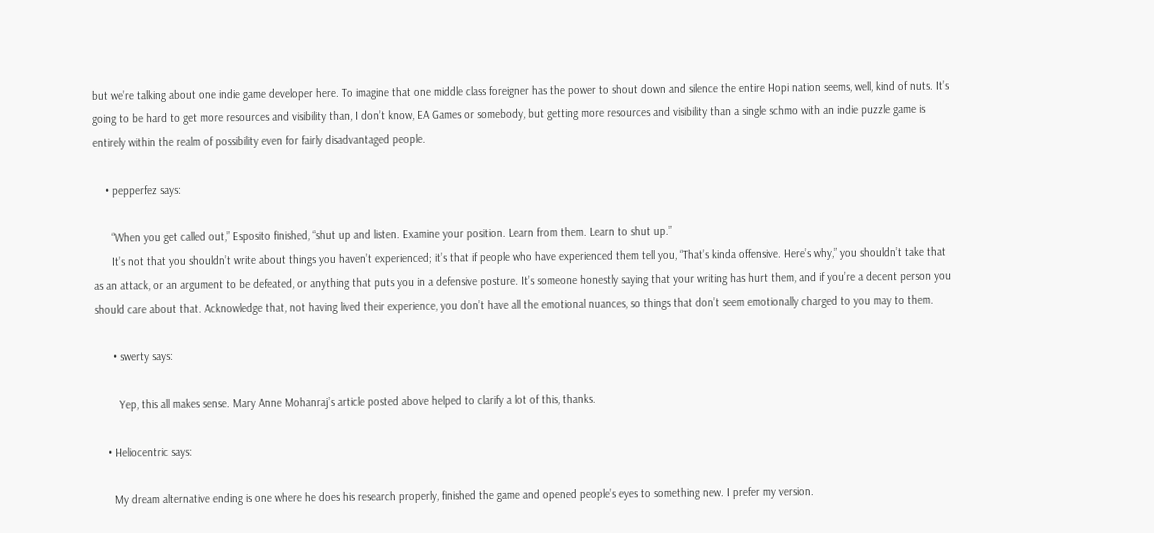but we’re talking about one indie game developer here. To imagine that one middle class foreigner has the power to shout down and silence the entire Hopi nation seems, well, kind of nuts. It’s going to be hard to get more resources and visibility than, I don’t know, EA Games or somebody, but getting more resources and visibility than a single schmo with an indie puzzle game is entirely within the realm of possibility even for fairly disadvantaged people.

    • pepperfez says:

      “When you get called out,” Esposito finished, “shut up and listen. Examine your position. Learn from them. Learn to shut up.”
      It’s not that you shouldn’t write about things you haven’t experienced; it’s that if people who have experienced them tell you, “That’s kinda offensive. Here’s why,” you shouldn’t take that as an attack, or an argument to be defeated, or anything that puts you in a defensive posture. It’s someone honestly saying that your writing has hurt them, and if you’re a decent person you should care about that. Acknowledge that, not having lived their experience, you don’t have all the emotional nuances, so things that don’t seem emotionally charged to you may to them.

      • swerty says:

        Yep, this all makes sense. Mary Anne Mohanraj’s article posted above helped to clarify a lot of this, thanks.

    • Heliocentric says:

      My dream alternative ending is one where he does his research properly, finished the game and opened people’s eyes to something new. I prefer my version.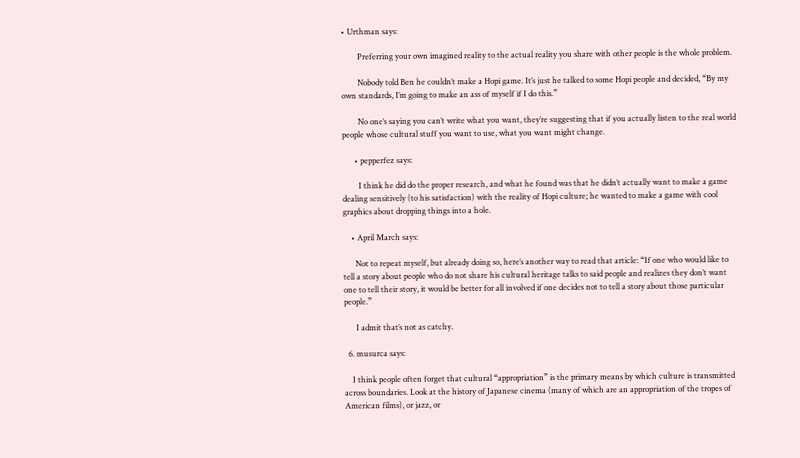• Urthman says:

        Preferring your own imagined reality to the actual reality you share with other people is the whole problem.

        Nobody told Ben he couldn’t make a Hopi game. It’s just he talked to some Hopi people and decided, “By my own standards, I’m going to make an ass of myself if I do this.”

        No one’s saying you can’t write what you want, they’re suggesting that if you actually listen to the real world people whose cultural stuff you want to use, what you want might change.

      • pepperfez says:

        I think he did do the proper research, and what he found was that he didn’t actually want to make a game dealing sensitively (to his satisfaction) with the reality of Hopi culture; he wanted to make a game with cool graphics about dropping things into a hole.

    • April March says:

      Not to repeat myself, but already doing so, here’s another way to read that article: “If one who would like to tell a story about people who do not share his cultural heritage talks to said people and realizes they don’t want one to tell their story, it would be better for all involved if one decides not to tell a story about those particular people.”

      I admit that’s not as catchy.

  6. musurca says:

    I think people often forget that cultural “appropriation” is the primary means by which culture is transmitted across boundaries. Look at the history of Japanese cinema (many of which are an appropriation of the tropes of American films), or jazz, or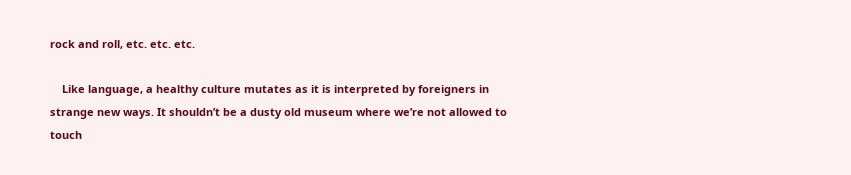rock and roll, etc. etc. etc.

    Like language, a healthy culture mutates as it is interpreted by foreigners in strange new ways. It shouldn’t be a dusty old museum where we’re not allowed to touch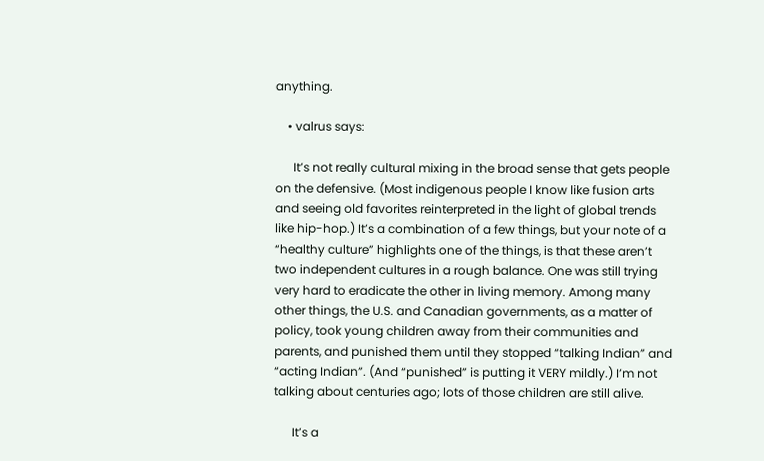anything.

    • valrus says:

      It’s not really cultural mixing in the broad sense that gets people on the defensive. (Most indigenous people I know like fusion arts and seeing old favorites reinterpreted in the light of global trends like hip-hop.) It’s a combination of a few things, but your note of a “healthy culture” highlights one of the things, is that these aren’t two independent cultures in a rough balance. One was still trying very hard to eradicate the other in living memory. Among many other things, the U.S. and Canadian governments, as a matter of policy, took young children away from their communities and parents, and punished them until they stopped “talking Indian” and “acting Indian”. (And “punished” is putting it VERY mildly.) I’m not talking about centuries ago; lots of those children are still alive.

      It’s a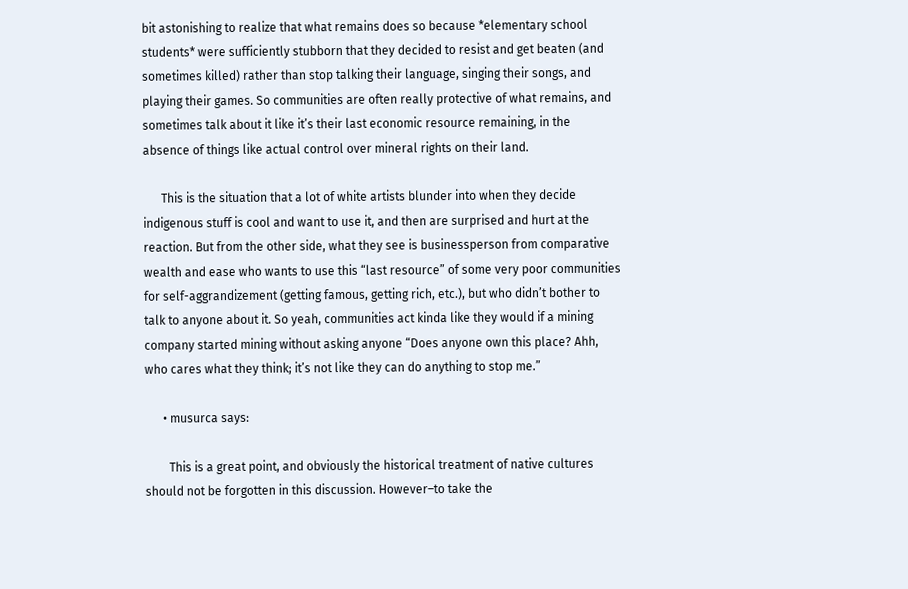bit astonishing to realize that what remains does so because *elementary school students* were sufficiently stubborn that they decided to resist and get beaten (and sometimes killed) rather than stop talking their language, singing their songs, and playing their games. So communities are often really protective of what remains, and sometimes talk about it like it’s their last economic resource remaining, in the absence of things like actual control over mineral rights on their land.

      This is the situation that a lot of white artists blunder into when they decide indigenous stuff is cool and want to use it, and then are surprised and hurt at the reaction. But from the other side, what they see is businessperson from comparative wealth and ease who wants to use this “last resource” of some very poor communities for self-aggrandizement (getting famous, getting rich, etc.), but who didn’t bother to talk to anyone about it. So yeah, communities act kinda like they would if a mining company started mining without asking anyone “Does anyone own this place? Ahh, who cares what they think; it’s not like they can do anything to stop me.”

      • musurca says:

        This is a great point, and obviously the historical treatment of native cultures should not be forgotten in this discussion. However–to take the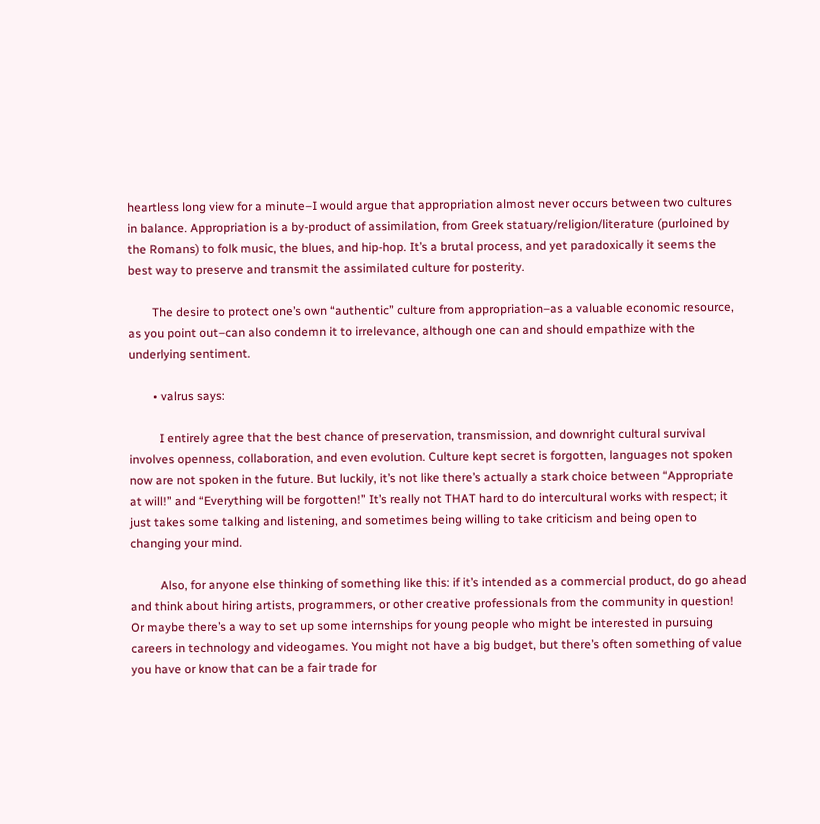heartless long view for a minute–I would argue that appropriation almost never occurs between two cultures in balance. Appropriation is a by-product of assimilation, from Greek statuary/religion/literature (purloined by the Romans) to folk music, the blues, and hip-hop. It’s a brutal process, and yet paradoxically it seems the best way to preserve and transmit the assimilated culture for posterity.

        The desire to protect one’s own “authentic” culture from appropriation–as a valuable economic resource, as you point out–can also condemn it to irrelevance, although one can and should empathize with the underlying sentiment.

        • valrus says:

          I entirely agree that the best chance of preservation, transmission, and downright cultural survival involves openness, collaboration, and even evolution. Culture kept secret is forgotten, languages not spoken now are not spoken in the future. But luckily, it’s not like there’s actually a stark choice between “Appropriate at will!” and “Everything will be forgotten!” It’s really not THAT hard to do intercultural works with respect; it just takes some talking and listening, and sometimes being willing to take criticism and being open to changing your mind.

          Also, for anyone else thinking of something like this: if it’s intended as a commercial product, do go ahead and think about hiring artists, programmers, or other creative professionals from the community in question! Or maybe there’s a way to set up some internships for young people who might be interested in pursuing careers in technology and videogames. You might not have a big budget, but there’s often something of value you have or know that can be a fair trade for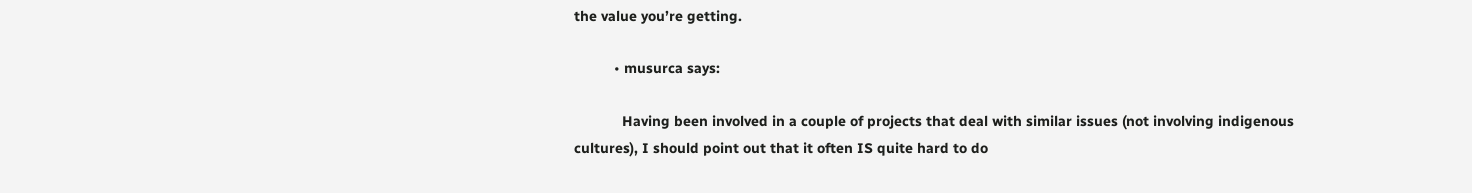the value you’re getting.

          • musurca says:

            Having been involved in a couple of projects that deal with similar issues (not involving indigenous cultures), I should point out that it often IS quite hard to do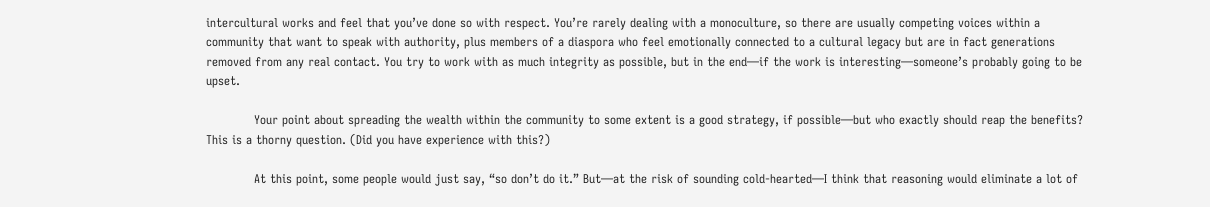intercultural works and feel that you’ve done so with respect. You’re rarely dealing with a monoculture, so there are usually competing voices within a community that want to speak with authority, plus members of a diaspora who feel emotionally connected to a cultural legacy but are in fact generations removed from any real contact. You try to work with as much integrity as possible, but in the end—if the work is interesting—someone’s probably going to be upset.

            Your point about spreading the wealth within the community to some extent is a good strategy, if possible—but who exactly should reap the benefits? This is a thorny question. (Did you have experience with this?)

            At this point, some people would just say, “so don’t do it.” But—at the risk of sounding cold-hearted—I think that reasoning would eliminate a lot of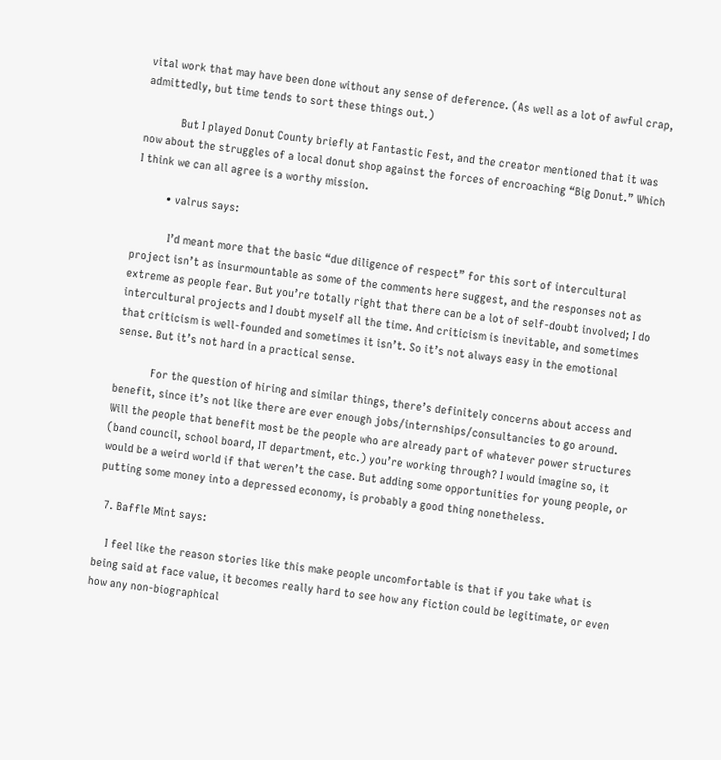vital work that may have been done without any sense of deference. (As well as a lot of awful crap, admittedly, but time tends to sort these things out.)

            But I played Donut County briefly at Fantastic Fest, and the creator mentioned that it was now about the struggles of a local donut shop against the forces of encroaching “Big Donut.” Which I think we can all agree is a worthy mission.

          • valrus says:

            I’d meant more that the basic “due diligence of respect” for this sort of intercultural project isn’t as insurmountable as some of the comments here suggest, and the responses not as extreme as people fear. But you’re totally right that there can be a lot of self-doubt involved; I do intercultural projects and I doubt myself all the time. And criticism is inevitable, and sometimes that criticism is well-founded and sometimes it isn’t. So it’s not always easy in the emotional sense. But it’s not hard in a practical sense.

            For the question of hiring and similar things, there’s definitely concerns about access and benefit, since it’s not like there are ever enough jobs/internships/consultancies to go around. Will the people that benefit most be the people who are already part of whatever power structures (band council, school board, IT department, etc.) you’re working through? I would imagine so, it would be a weird world if that weren’t the case. But adding some opportunities for young people, or putting some money into a depressed economy, is probably a good thing nonetheless.

  7. Baffle Mint says:

    I feel like the reason stories like this make people uncomfortable is that if you take what is being said at face value, it becomes really hard to see how any fiction could be legitimate, or even how any non-biographical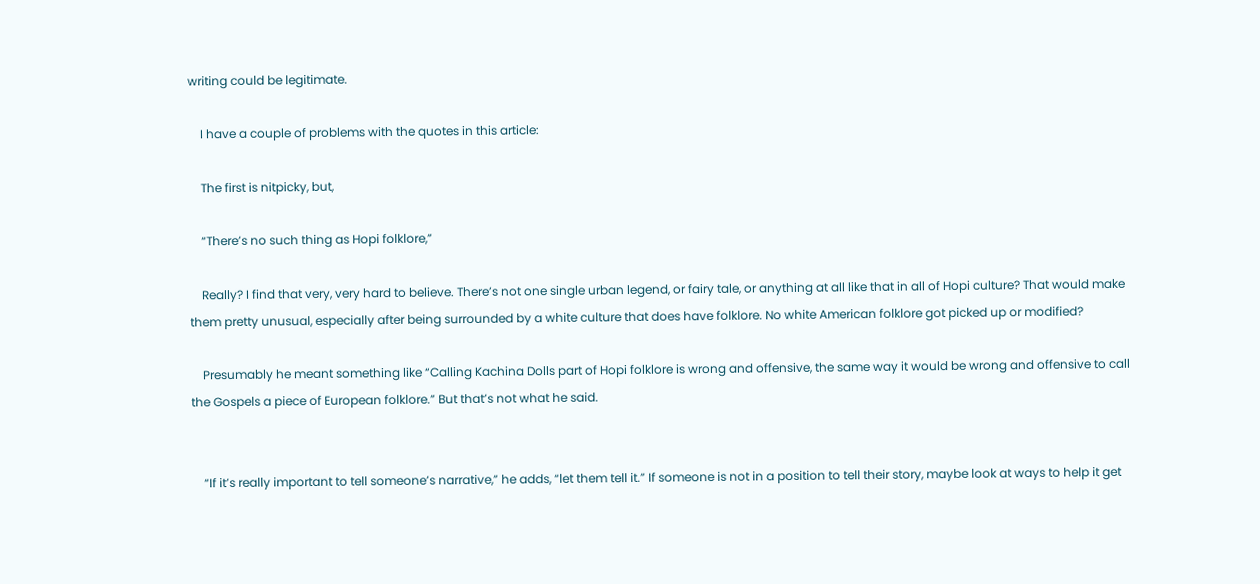writing could be legitimate.

    I have a couple of problems with the quotes in this article:

    The first is nitpicky, but,

    “There’s no such thing as Hopi folklore,”

    Really? I find that very, very hard to believe. There’s not one single urban legend, or fairy tale, or anything at all like that in all of Hopi culture? That would make them pretty unusual, especially after being surrounded by a white culture that does have folklore. No white American folklore got picked up or modified?

    Presumably he meant something like “Calling Kachina Dolls part of Hopi folklore is wrong and offensive, the same way it would be wrong and offensive to call the Gospels a piece of European folklore.” But that’s not what he said.


    “If it’s really important to tell someone’s narrative,” he adds, “let them tell it.” If someone is not in a position to tell their story, maybe look at ways to help it get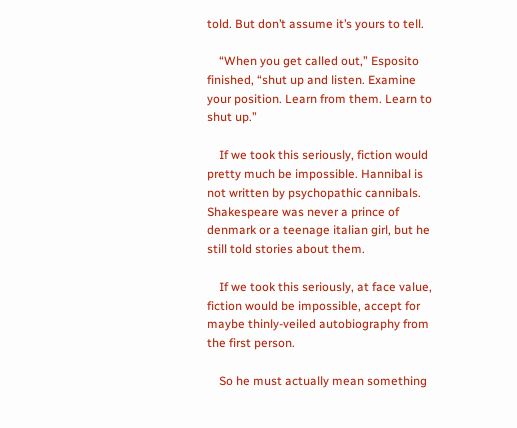told. But don’t assume it’s yours to tell.

    “When you get called out,” Esposito finished, “shut up and listen. Examine your position. Learn from them. Learn to shut up.”

    If we took this seriously, fiction would pretty much be impossible. Hannibal is not written by psychopathic cannibals. Shakespeare was never a prince of denmark or a teenage italian girl, but he still told stories about them.

    If we took this seriously, at face value, fiction would be impossible, accept for maybe thinly-veiled autobiography from the first person.

    So he must actually mean something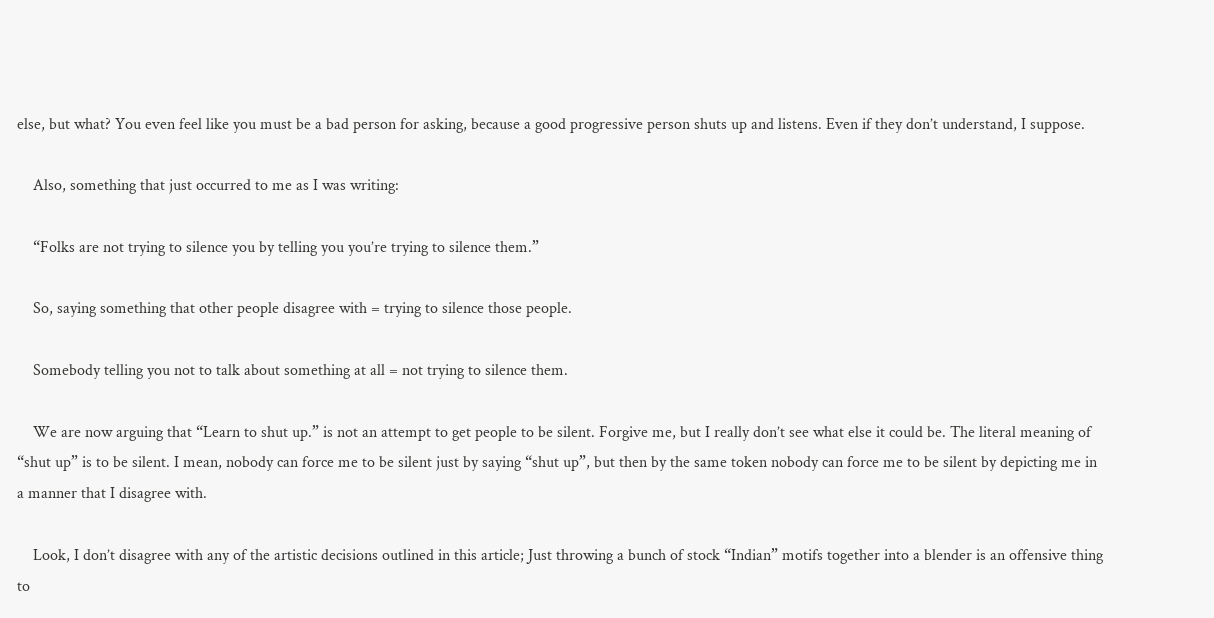else, but what? You even feel like you must be a bad person for asking, because a good progressive person shuts up and listens. Even if they don’t understand, I suppose.

    Also, something that just occurred to me as I was writing:

    “Folks are not trying to silence you by telling you you’re trying to silence them.”

    So, saying something that other people disagree with = trying to silence those people.

    Somebody telling you not to talk about something at all = not trying to silence them.

    We are now arguing that “Learn to shut up.” is not an attempt to get people to be silent. Forgive me, but I really don’t see what else it could be. The literal meaning of “shut up” is to be silent. I mean, nobody can force me to be silent just by saying “shut up”, but then by the same token nobody can force me to be silent by depicting me in a manner that I disagree with.

    Look, I don’t disagree with any of the artistic decisions outlined in this article; Just throwing a bunch of stock “Indian” motifs together into a blender is an offensive thing to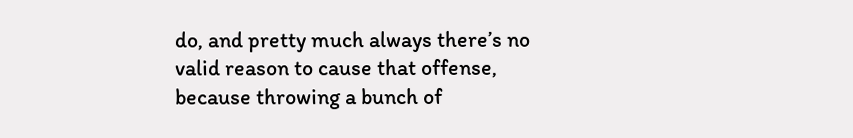do, and pretty much always there’s no valid reason to cause that offense, because throwing a bunch of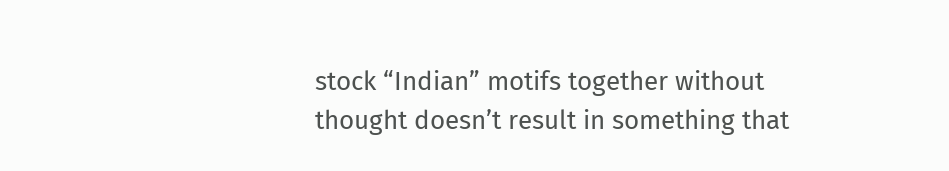stock “Indian” motifs together without thought doesn’t result in something that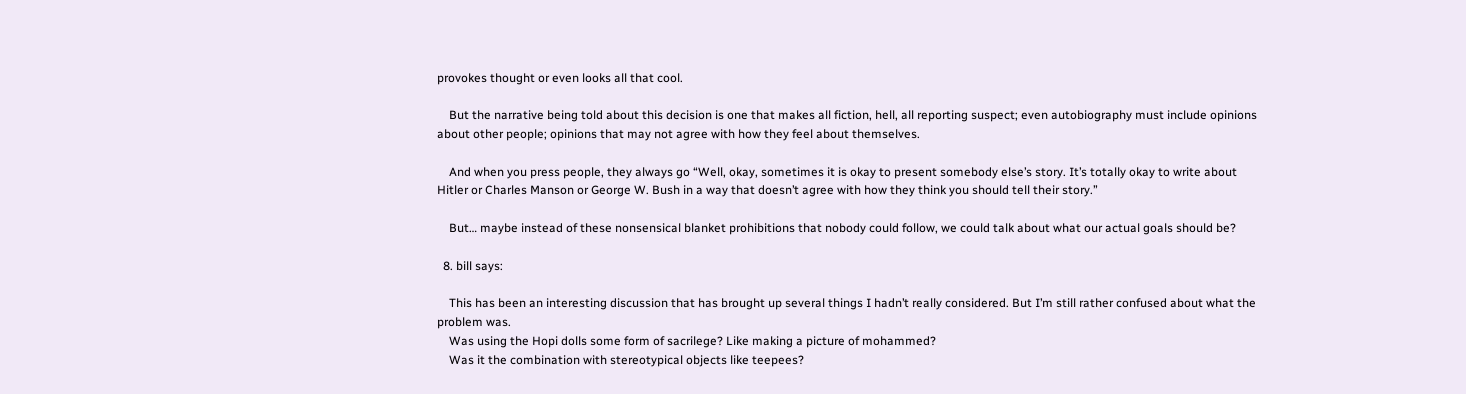provokes thought or even looks all that cool.

    But the narrative being told about this decision is one that makes all fiction, hell, all reporting suspect; even autobiography must include opinions about other people; opinions that may not agree with how they feel about themselves.

    And when you press people, they always go “Well, okay, sometimes it is okay to present somebody else’s story. It’s totally okay to write about Hitler or Charles Manson or George W. Bush in a way that doesn’t agree with how they think you should tell their story.”

    But… maybe instead of these nonsensical blanket prohibitions that nobody could follow, we could talk about what our actual goals should be?

  8. bill says:

    This has been an interesting discussion that has brought up several things I hadn’t really considered. But I’m still rather confused about what the problem was.
    Was using the Hopi dolls some form of sacrilege? Like making a picture of mohammed?
    Was it the combination with stereotypical objects like teepees?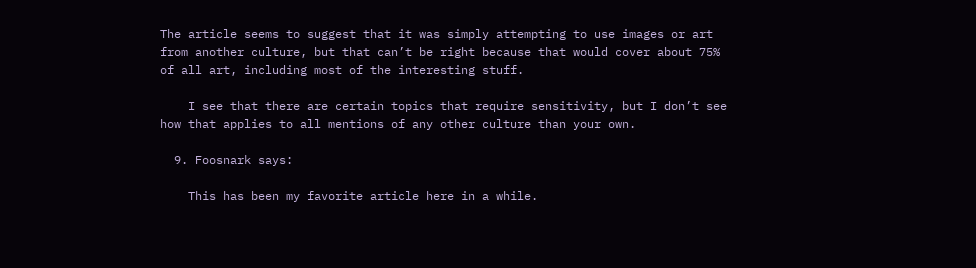The article seems to suggest that it was simply attempting to use images or art from another culture, but that can’t be right because that would cover about 75% of all art, including most of the interesting stuff.

    I see that there are certain topics that require sensitivity, but I don’t see how that applies to all mentions of any other culture than your own.

  9. Foosnark says:

    This has been my favorite article here in a while.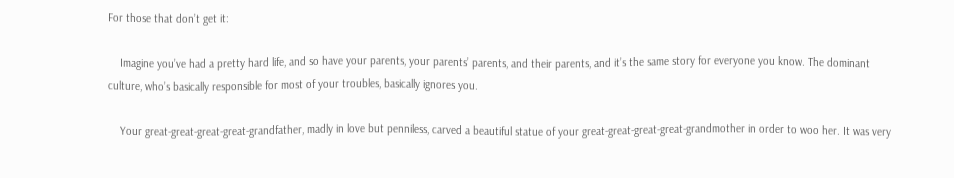For those that don’t get it:

    Imagine you’ve had a pretty hard life, and so have your parents, your parents’ parents, and their parents, and it’s the same story for everyone you know. The dominant culture, who’s basically responsible for most of your troubles, basically ignores you.

    Your great-great-great-great-grandfather, madly in love but penniless, carved a beautiful statue of your great-great-great-great-grandmother in order to woo her. It was very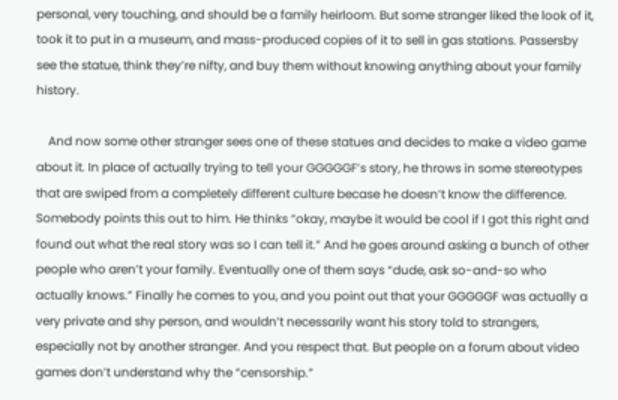personal, very touching, and should be a family heirloom. But some stranger liked the look of it, took it to put in a museum, and mass-produced copies of it to sell in gas stations. Passersby see the statue, think they’re nifty, and buy them without knowing anything about your family history.

    And now some other stranger sees one of these statues and decides to make a video game about it. In place of actually trying to tell your GGGGGF’s story, he throws in some stereotypes that are swiped from a completely different culture becase he doesn’t know the difference. Somebody points this out to him. He thinks “okay, maybe it would be cool if I got this right and found out what the real story was so I can tell it.” And he goes around asking a bunch of other people who aren’t your family. Eventually one of them says “dude, ask so-and-so who actually knows.” Finally he comes to you, and you point out that your GGGGGF was actually a very private and shy person, and wouldn’t necessarily want his story told to strangers, especially not by another stranger. And you respect that. But people on a forum about video games don’t understand why the “censorship.”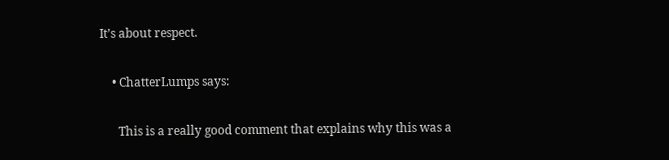It’s about respect.

    • ChatterLumps says:

      This is a really good comment that explains why this was a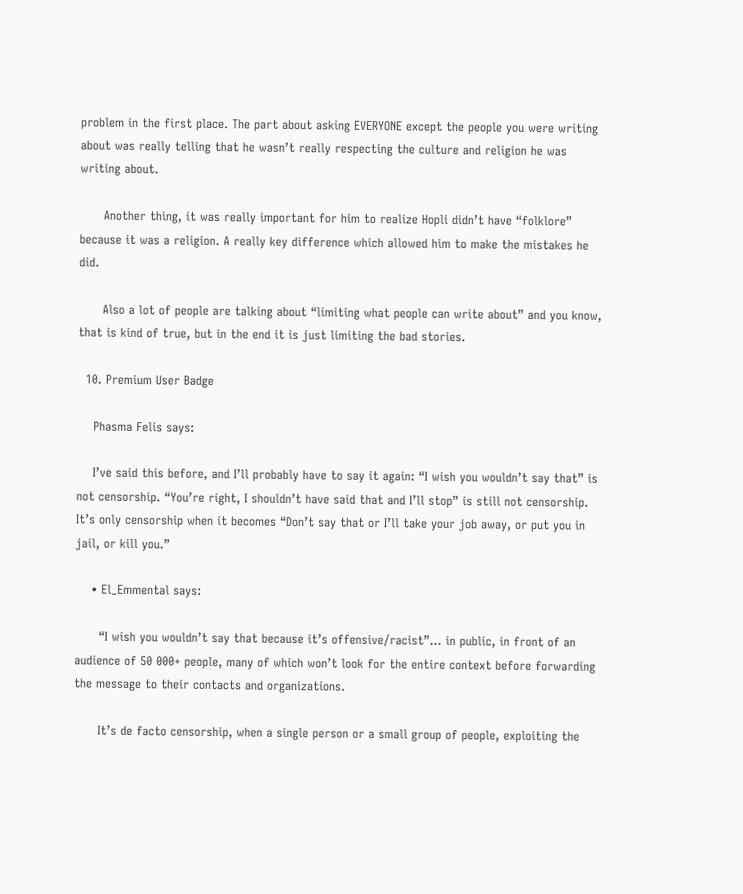problem in the first place. The part about asking EVERYONE except the people you were writing about was really telling that he wasn’t really respecting the culture and religion he was writing about.

      Another thing, it was really important for him to realize Hopli didn’t have “folklore” because it was a religion. A really key difference which allowed him to make the mistakes he did.

      Also a lot of people are talking about “limiting what people can write about” and you know, that is kind of true, but in the end it is just limiting the bad stories.

  10. Premium User Badge

    Phasma Felis says:

    I’ve said this before, and I’ll probably have to say it again: “I wish you wouldn’t say that” is not censorship. “You’re right, I shouldn’t have said that and I’ll stop” is still not censorship. It’s only censorship when it becomes “Don’t say that or I’ll take your job away, or put you in jail, or kill you.”

    • El_Emmental says:

      “I wish you wouldn’t say that because it’s offensive/racist”… in public, in front of an audience of 50 000+ people, many of which won’t look for the entire context before forwarding the message to their contacts and organizations.

      It’s de facto censorship, when a single person or a small group of people, exploiting the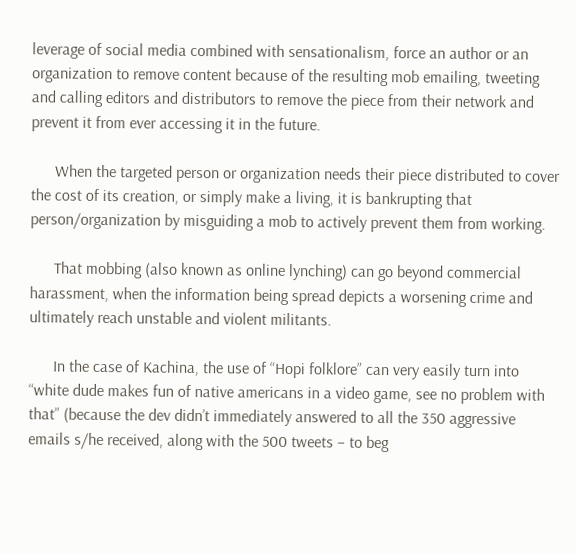leverage of social media combined with sensationalism, force an author or an organization to remove content because of the resulting mob emailing, tweeting and calling editors and distributors to remove the piece from their network and prevent it from ever accessing it in the future.

      When the targeted person or organization needs their piece distributed to cover the cost of its creation, or simply make a living, it is bankrupting that person/organization by misguiding a mob to actively prevent them from working.

      That mobbing (also known as online lynching) can go beyond commercial harassment, when the information being spread depicts a worsening crime and ultimately reach unstable and violent militants.

      In the case of Kachina, the use of “Hopi folklore” can very easily turn into “white dude makes fun of native americans in a video game, see no problem with that” (because the dev didn’t immediately answered to all the 350 aggressive emails s/he received, along with the 500 tweets – to beg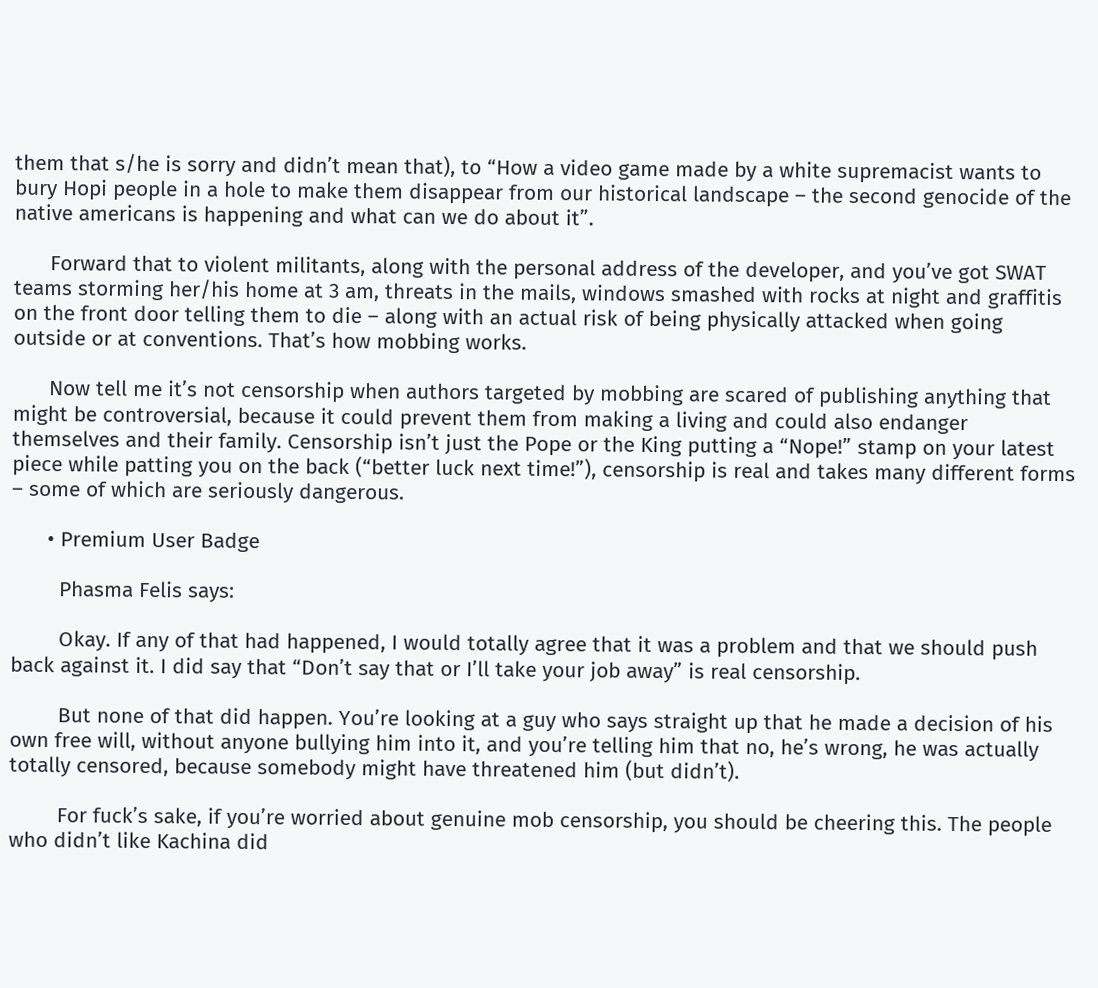them that s/he is sorry and didn’t mean that), to “How a video game made by a white supremacist wants to bury Hopi people in a hole to make them disappear from our historical landscape – the second genocide of the native americans is happening and what can we do about it”.

      Forward that to violent militants, along with the personal address of the developer, and you’ve got SWAT teams storming her/his home at 3 am, threats in the mails, windows smashed with rocks at night and graffitis on the front door telling them to die – along with an actual risk of being physically attacked when going outside or at conventions. That’s how mobbing works.

      Now tell me it’s not censorship when authors targeted by mobbing are scared of publishing anything that might be controversial, because it could prevent them from making a living and could also endanger themselves and their family. Censorship isn’t just the Pope or the King putting a “Nope!” stamp on your latest piece while patting you on the back (“better luck next time!”), censorship is real and takes many different forms – some of which are seriously dangerous.

      • Premium User Badge

        Phasma Felis says:

        Okay. If any of that had happened, I would totally agree that it was a problem and that we should push back against it. I did say that “Don’t say that or I’ll take your job away” is real censorship.

        But none of that did happen. You’re looking at a guy who says straight up that he made a decision of his own free will, without anyone bullying him into it, and you’re telling him that no, he’s wrong, he was actually totally censored, because somebody might have threatened him (but didn’t).

        For fuck’s sake, if you’re worried about genuine mob censorship, you should be cheering this. The people who didn’t like Kachina did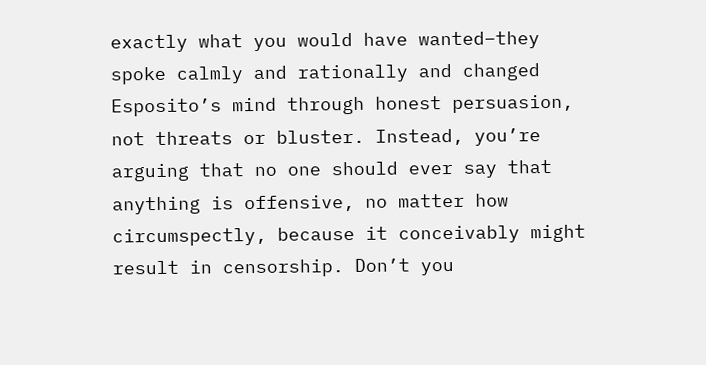exactly what you would have wanted–they spoke calmly and rationally and changed Esposito’s mind through honest persuasion, not threats or bluster. Instead, you’re arguing that no one should ever say that anything is offensive, no matter how circumspectly, because it conceivably might result in censorship. Don’t you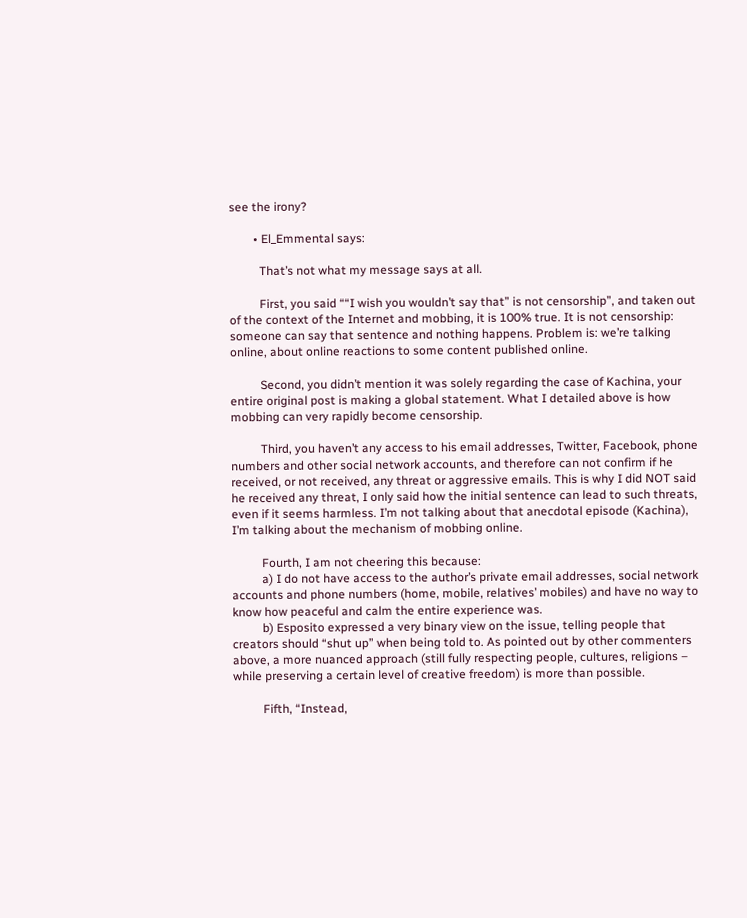see the irony?

        • El_Emmental says:

          That’s not what my message says at all.

          First, you said ““I wish you wouldn’t say that” is not censorship”, and taken out of the context of the Internet and mobbing, it is 100% true. It is not censorship: someone can say that sentence and nothing happens. Problem is: we’re talking online, about online reactions to some content published online.

          Second, you didn’t mention it was solely regarding the case of Kachina, your entire original post is making a global statement. What I detailed above is how mobbing can very rapidly become censorship.

          Third, you haven’t any access to his email addresses, Twitter, Facebook, phone numbers and other social network accounts, and therefore can not confirm if he received, or not received, any threat or aggressive emails. This is why I did NOT said he received any threat, I only said how the initial sentence can lead to such threats, even if it seems harmless. I’m not talking about that anecdotal episode (Kachina), I’m talking about the mechanism of mobbing online.

          Fourth, I am not cheering this because:
          a) I do not have access to the author’s private email addresses, social network accounts and phone numbers (home, mobile, relatives’ mobiles) and have no way to know how peaceful and calm the entire experience was.
          b) Esposito expressed a very binary view on the issue, telling people that creators should “shut up” when being told to. As pointed out by other commenters above, a more nuanced approach (still fully respecting people, cultures, religions – while preserving a certain level of creative freedom) is more than possible.

          Fifth, “Instead,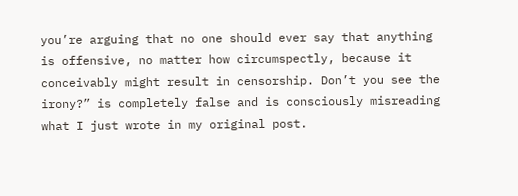you’re arguing that no one should ever say that anything is offensive, no matter how circumspectly, because it conceivably might result in censorship. Don’t you see the irony?” is completely false and is consciously misreading what I just wrote in my original post.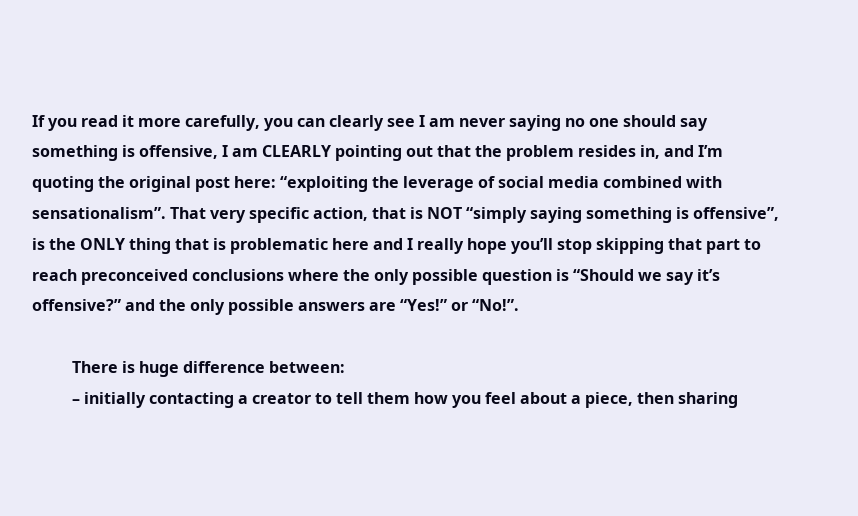If you read it more carefully, you can clearly see I am never saying no one should say something is offensive, I am CLEARLY pointing out that the problem resides in, and I’m quoting the original post here: “exploiting the leverage of social media combined with sensationalism”. That very specific action, that is NOT “simply saying something is offensive”, is the ONLY thing that is problematic here and I really hope you’ll stop skipping that part to reach preconceived conclusions where the only possible question is “Should we say it’s offensive?” and the only possible answers are “Yes!” or “No!”.

          There is huge difference between:
          – initially contacting a creator to tell them how you feel about a piece, then sharing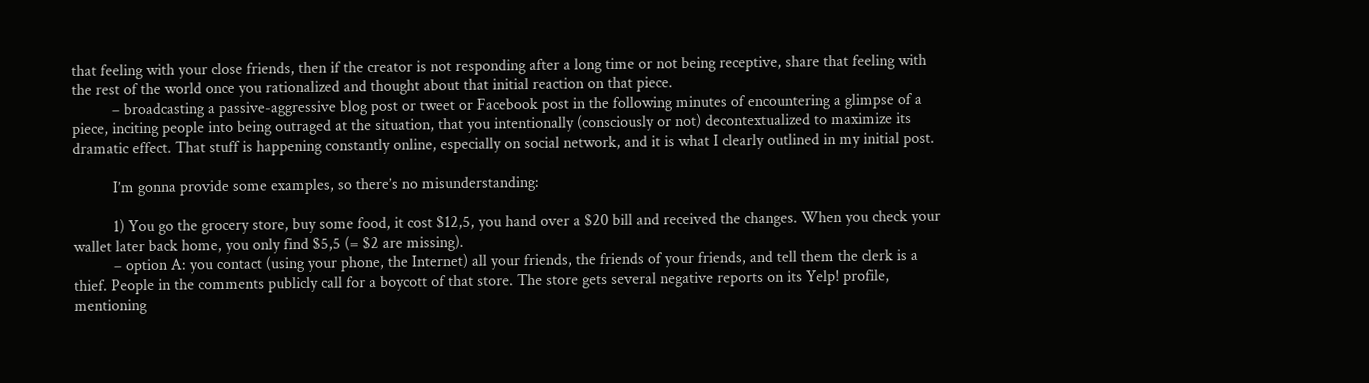that feeling with your close friends, then if the creator is not responding after a long time or not being receptive, share that feeling with the rest of the world once you rationalized and thought about that initial reaction on that piece.
          – broadcasting a passive-aggressive blog post or tweet or Facebook post in the following minutes of encountering a glimpse of a piece, inciting people into being outraged at the situation, that you intentionally (consciously or not) decontextualized to maximize its dramatic effect. That stuff is happening constantly online, especially on social network, and it is what I clearly outlined in my initial post.

          I’m gonna provide some examples, so there’s no misunderstanding:

          1) You go the grocery store, buy some food, it cost $12,5, you hand over a $20 bill and received the changes. When you check your wallet later back home, you only find $5,5 (= $2 are missing).
          – option A: you contact (using your phone, the Internet) all your friends, the friends of your friends, and tell them the clerk is a thief. People in the comments publicly call for a boycott of that store. The store gets several negative reports on its Yelp! profile, mentioning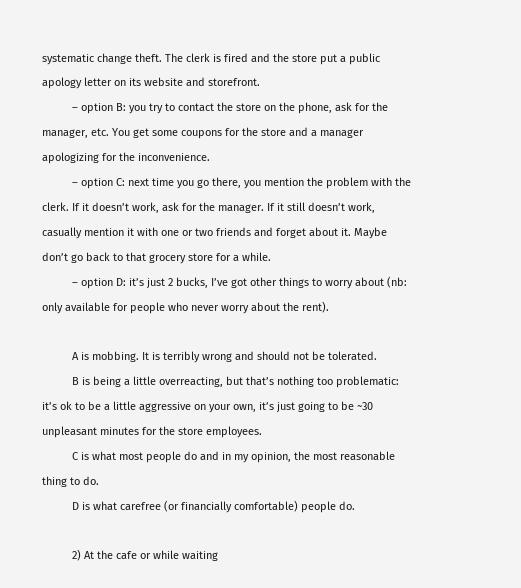systematic change theft. The clerk is fired and the store put a public apology letter on its website and storefront.
          – option B: you try to contact the store on the phone, ask for the manager, etc. You get some coupons for the store and a manager apologizing for the inconvenience.
          – option C: next time you go there, you mention the problem with the clerk. If it doesn’t work, ask for the manager. If it still doesn’t work, casually mention it with one or two friends and forget about it. Maybe don’t go back to that grocery store for a while.
          – option D: it’s just 2 bucks, I’ve got other things to worry about (nb: only available for people who never worry about the rent).

          A is mobbing. It is terribly wrong and should not be tolerated.
          B is being a little overreacting, but that’s nothing too problematic: it’s ok to be a little aggressive on your own, it’s just going to be ~30 unpleasant minutes for the store employees.
          C is what most people do and in my opinion, the most reasonable thing to do.
          D is what carefree (or financially comfortable) people do.

          2) At the cafe or while waiting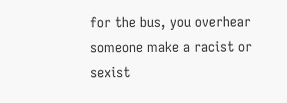for the bus, you overhear someone make a racist or sexist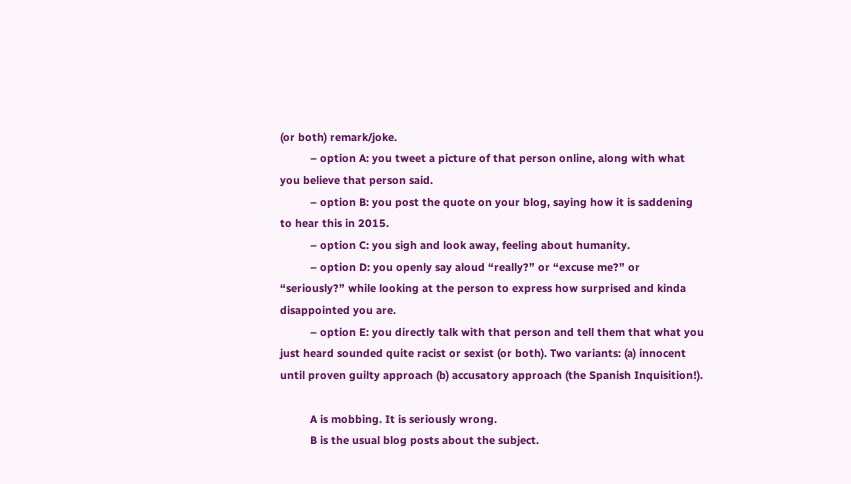(or both) remark/joke.
          – option A: you tweet a picture of that person online, along with what you believe that person said.
          – option B: you post the quote on your blog, saying how it is saddening to hear this in 2015.
          – option C: you sigh and look away, feeling about humanity.
          – option D: you openly say aloud “really?” or “excuse me?” or “seriously?” while looking at the person to express how surprised and kinda disappointed you are.
          – option E: you directly talk with that person and tell them that what you just heard sounded quite racist or sexist (or both). Two variants: (a) innocent until proven guilty approach (b) accusatory approach (the Spanish Inquisition!).

          A is mobbing. It is seriously wrong.
          B is the usual blog posts about the subject.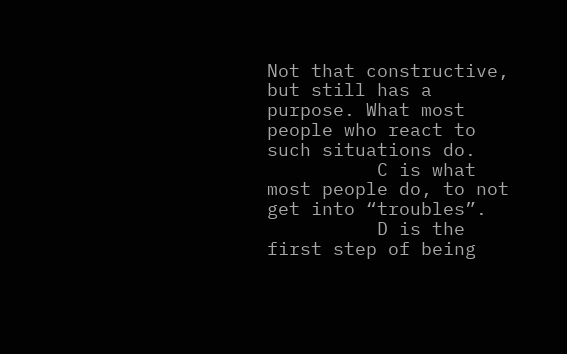Not that constructive, but still has a purpose. What most people who react to such situations do.
          C is what most people do, to not get into “troubles”.
          D is the first step of being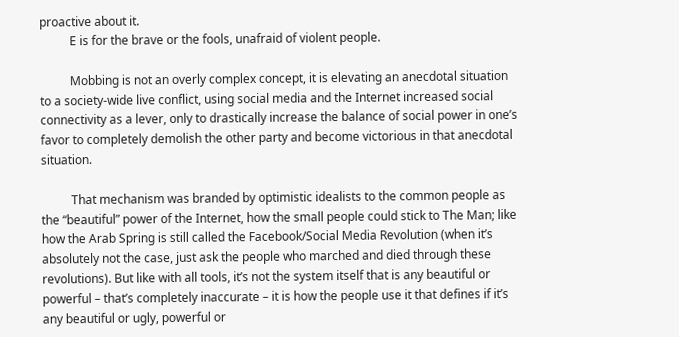proactive about it.
          E is for the brave or the fools, unafraid of violent people.

          Mobbing is not an overly complex concept, it is elevating an anecdotal situation to a society-wide live conflict, using social media and the Internet increased social connectivity as a lever, only to drastically increase the balance of social power in one’s favor to completely demolish the other party and become victorious in that anecdotal situation.

          That mechanism was branded by optimistic idealists to the common people as the “beautiful” power of the Internet, how the small people could stick to The Man; like how the Arab Spring is still called the Facebook/Social Media Revolution (when it’s absolutely not the case, just ask the people who marched and died through these revolutions). But like with all tools, it’s not the system itself that is any beautiful or powerful – that’s completely inaccurate – it is how the people use it that defines if it’s any beautiful or ugly, powerful or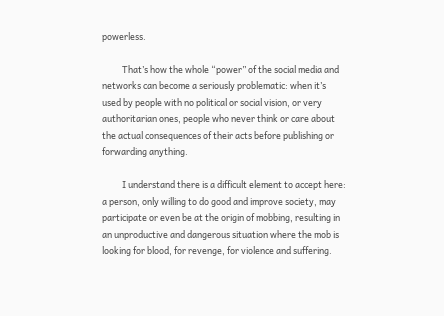powerless.

          That’s how the whole “power” of the social media and networks can become a seriously problematic: when it’s used by people with no political or social vision, or very authoritarian ones, people who never think or care about the actual consequences of their acts before publishing or forwarding anything.

          I understand there is a difficult element to accept here: a person, only willing to do good and improve society, may participate or even be at the origin of mobbing, resulting in an unproductive and dangerous situation where the mob is looking for blood, for revenge, for violence and suffering.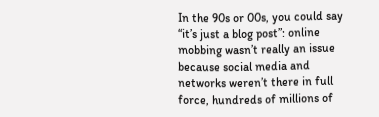In the 90s or 00s, you could say “it’s just a blog post”: online mobbing wasn’t really an issue because social media and networks weren’t there in full force, hundreds of millions of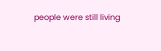people were still living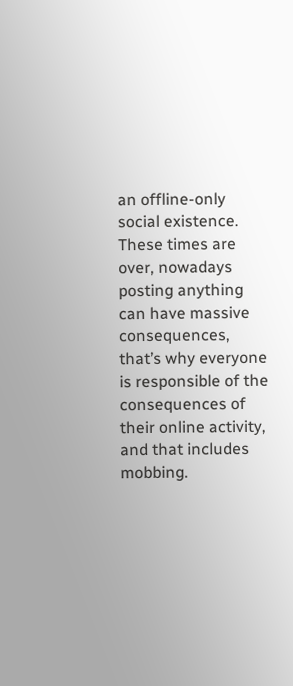an offline-only social existence. These times are over, nowadays posting anything can have massive consequences, that’s why everyone is responsible of the consequences of their online activity, and that includes mobbing.